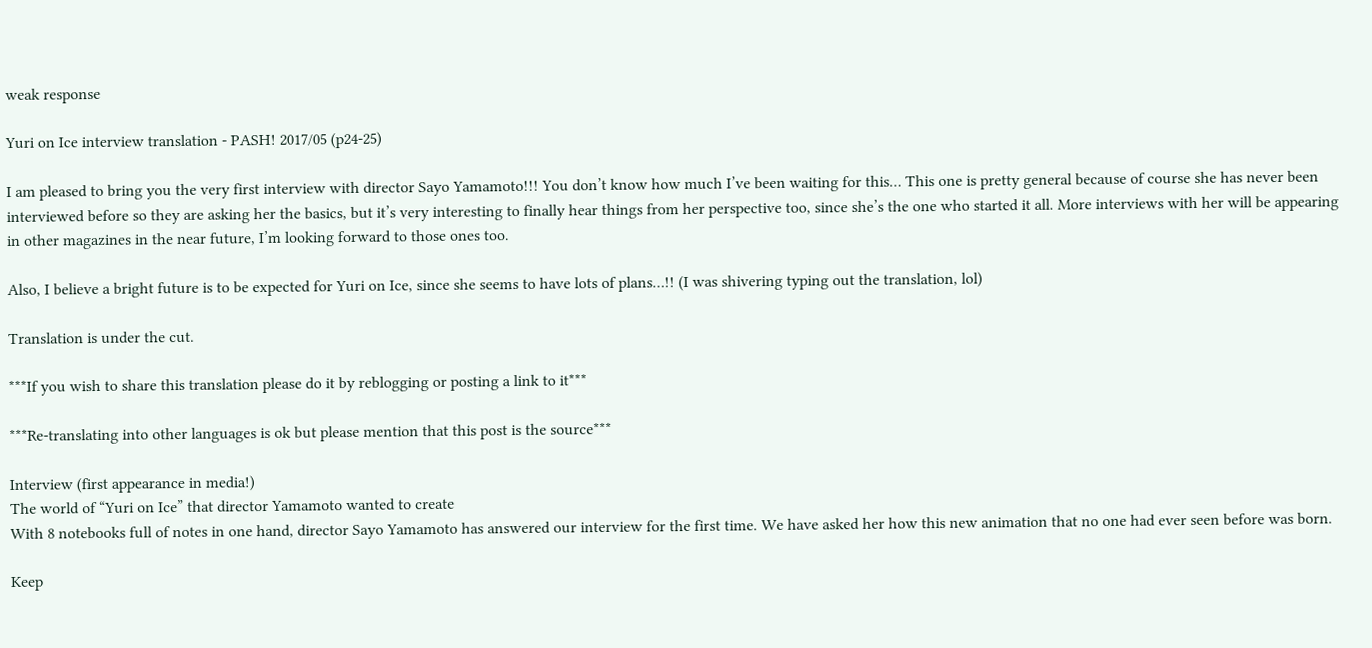weak response

Yuri on Ice interview translation - PASH! 2017/05 (p24-25)

I am pleased to bring you the very first interview with director Sayo Yamamoto!!! You don’t know how much I’ve been waiting for this… This one is pretty general because of course she has never been interviewed before so they are asking her the basics, but it’s very interesting to finally hear things from her perspective too, since she’s the one who started it all. More interviews with her will be appearing in other magazines in the near future, I’m looking forward to those ones too.

Also, I believe a bright future is to be expected for Yuri on Ice, since she seems to have lots of plans…!! (I was shivering typing out the translation, lol)

Translation is under the cut.

***If you wish to share this translation please do it by reblogging or posting a link to it***

***Re-translating into other languages is ok but please mention that this post is the source***

Interview (first appearance in media!)
The world of “Yuri on Ice” that director Yamamoto wanted to create
With 8 notebooks full of notes in one hand, director Sayo Yamamoto has answered our interview for the first time. We have asked her how this new animation that no one had ever seen before was born.

Keep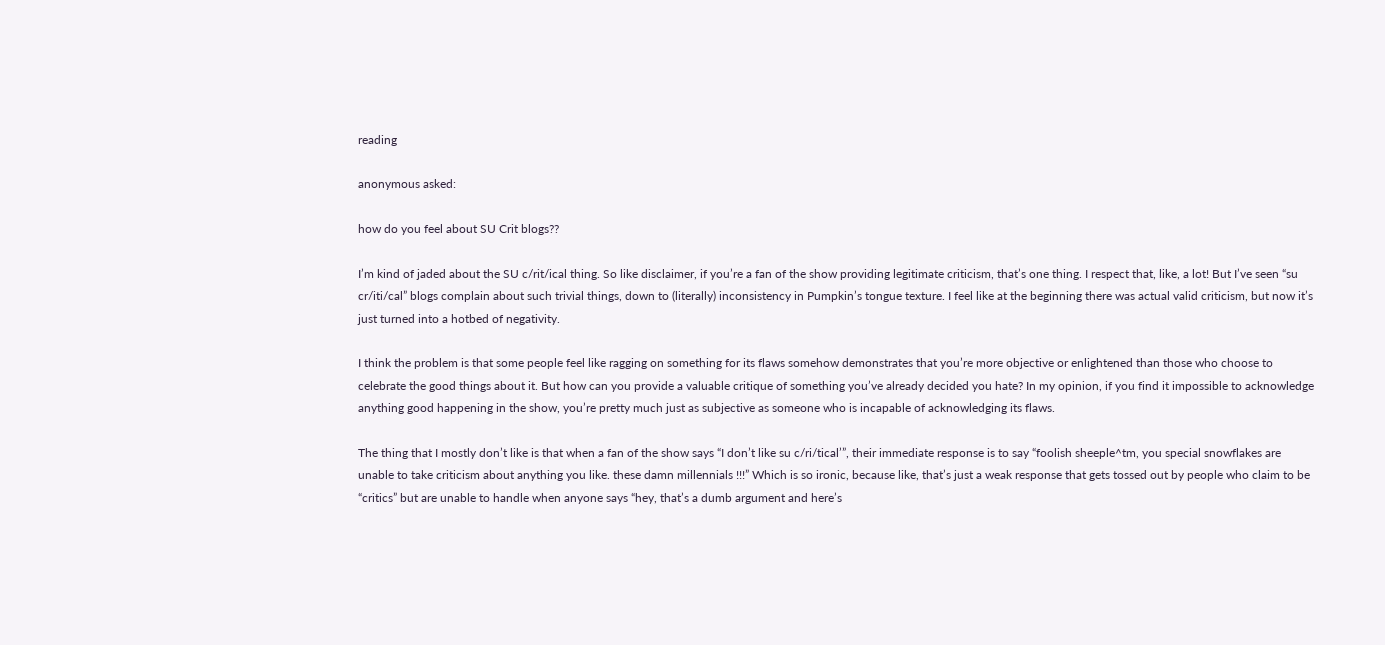reading

anonymous asked:

how do you feel about SU Crit blogs??

I’m kind of jaded about the SU c/rit/ical thing. So like disclaimer, if you’re a fan of the show providing legitimate criticism, that’s one thing. I respect that, like, a lot! But I’ve seen “su cr/iti/cal” blogs complain about such trivial things, down to (literally) inconsistency in Pumpkin’s tongue texture. I feel like at the beginning there was actual valid criticism, but now it’s just turned into a hotbed of negativity.

I think the problem is that some people feel like ragging on something for its flaws somehow demonstrates that you’re more objective or enlightened than those who choose to celebrate the good things about it. But how can you provide a valuable critique of something you’ve already decided you hate? In my opinion, if you find it impossible to acknowledge anything good happening in the show, you’re pretty much just as subjective as someone who is incapable of acknowledging its flaws.

The thing that I mostly don’t like is that when a fan of the show says “I don’t like su c/ri/tical’”, their immediate response is to say “foolish sheeple^tm, you special snowflakes are unable to take criticism about anything you like. these damn millennials !!!” Which is so ironic, because like, that’s just a weak response that gets tossed out by people who claim to be “critics” but are unable to handle when anyone says “hey, that’s a dumb argument and here’s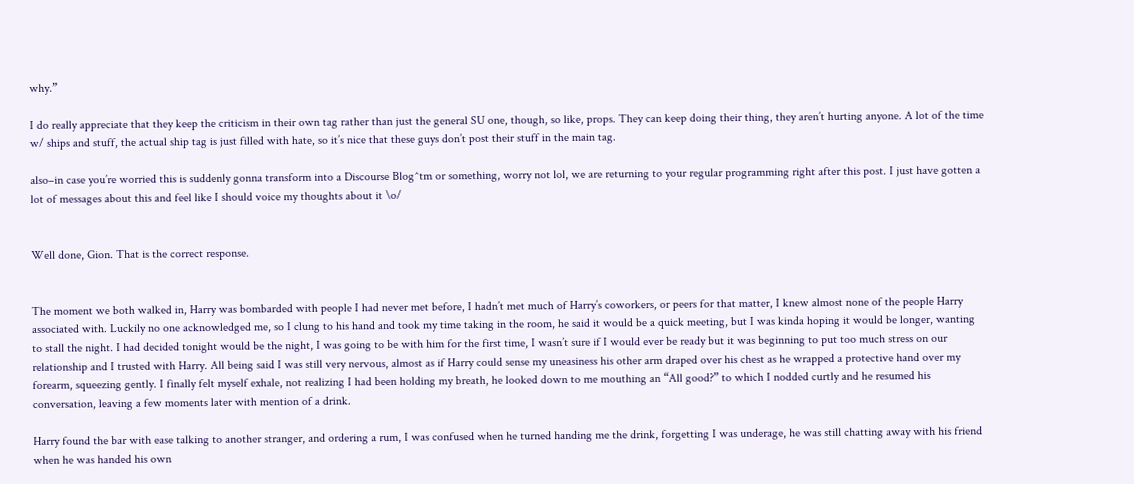why.”

I do really appreciate that they keep the criticism in their own tag rather than just the general SU one, though, so like, props. They can keep doing their thing, they aren’t hurting anyone. A lot of the time w/ ships and stuff, the actual ship tag is just filled with hate, so it’s nice that these guys don’t post their stuff in the main tag.

also–in case you’re worried this is suddenly gonna transform into a Discourse Blog^tm or something, worry not lol, we are returning to your regular programming right after this post. I just have gotten a lot of messages about this and feel like I should voice my thoughts about it \o/


Well done, Gion. That is the correct response.


The moment we both walked in, Harry was bombarded with people I had never met before, I hadn’t met much of Harry’s coworkers, or peers for that matter, I knew almost none of the people Harry associated with. Luckily no one acknowledged me, so I clung to his hand and took my time taking in the room, he said it would be a quick meeting, but I was kinda hoping it would be longer, wanting to stall the night. I had decided tonight would be the night, I was going to be with him for the first time, I wasn’t sure if I would ever be ready but it was beginning to put too much stress on our relationship and I trusted with Harry. All being said I was still very nervous, almost as if Harry could sense my uneasiness his other arm draped over his chest as he wrapped a protective hand over my forearm, squeezing gently. I finally felt myself exhale, not realizing I had been holding my breath, he looked down to me mouthing an “All good?” to which I nodded curtly and he resumed his conversation, leaving a few moments later with mention of a drink.

Harry found the bar with ease talking to another stranger, and ordering a rum, I was confused when he turned handing me the drink, forgetting I was underage, he was still chatting away with his friend when he was handed his own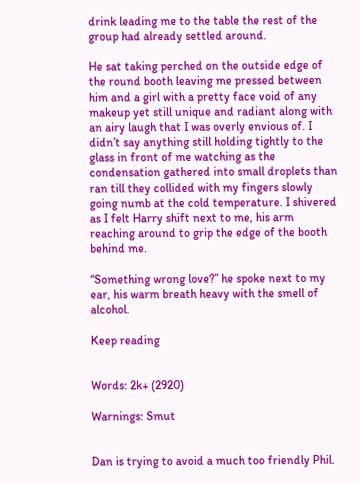drink leading me to the table the rest of the group had already settled around.

He sat taking perched on the outside edge of the round booth leaving me pressed between him and a girl with a pretty face void of any makeup yet still unique and radiant along with an airy laugh that I was overly envious of. I didn’t say anything still holding tightly to the glass in front of me watching as the condensation gathered into small droplets than ran till they collided with my fingers slowly going numb at the cold temperature. I shivered as I felt Harry shift next to me, his arm reaching around to grip the edge of the booth behind me.

“Something wrong love?” he spoke next to my ear, his warm breath heavy with the smell of alcohol.

Keep reading


Words: 2k+ (2920)

Warnings: Smut


Dan is trying to avoid a much too friendly Phil.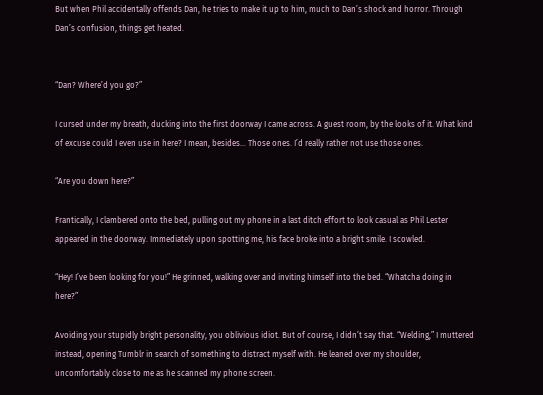But when Phil accidentally offends Dan, he tries to make it up to him, much to Dan’s shock and horror. Through Dan’s confusion, things get heated.


“Dan? Where’d you go?”

I cursed under my breath, ducking into the first doorway I came across. A guest room, by the looks of it. What kind of excuse could I even use in here? I mean, besides… Those ones. I’d really rather not use those ones.

“Are you down here?”

Frantically, I clambered onto the bed, pulling out my phone in a last ditch effort to look casual as Phil Lester appeared in the doorway. Immediately upon spotting me, his face broke into a bright smile. I scowled.

“Hey! I’ve been looking for you!” He grinned, walking over and inviting himself into the bed. “Whatcha doing in here?”

Avoiding your stupidly bright personality, you oblivious idiot. But of course, I didn’t say that. “Welding,” I muttered instead, opening Tumblr in search of something to distract myself with. He leaned over my shoulder, uncomfortably close to me as he scanned my phone screen.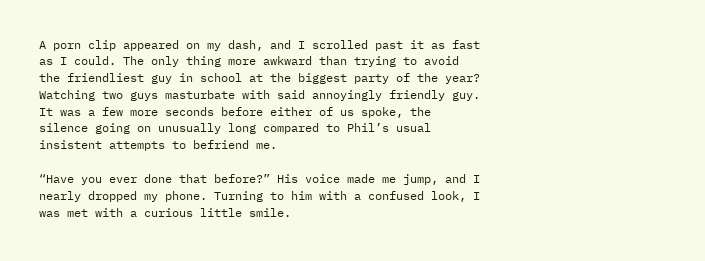A porn clip appeared on my dash, and I scrolled past it as fast as I could. The only thing more awkward than trying to avoid the friendliest guy in school at the biggest party of the year? Watching two guys masturbate with said annoyingly friendly guy. It was a few more seconds before either of us spoke, the silence going on unusually long compared to Phil’s usual insistent attempts to befriend me.

“Have you ever done that before?” His voice made me jump, and I nearly dropped my phone. Turning to him with a confused look, I was met with a curious little smile.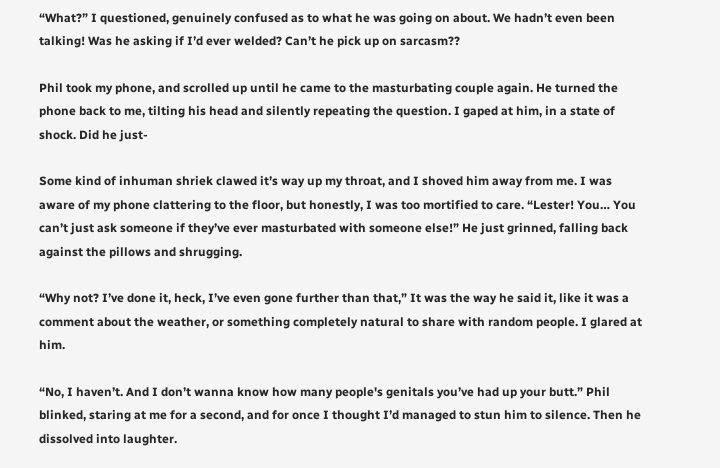“What?” I questioned, genuinely confused as to what he was going on about. We hadn’t even been talking! Was he asking if I’d ever welded? Can’t he pick up on sarcasm??

Phil took my phone, and scrolled up until he came to the masturbating couple again. He turned the phone back to me, tilting his head and silently repeating the question. I gaped at him, in a state of shock. Did he just-

Some kind of inhuman shriek clawed it’s way up my throat, and I shoved him away from me. I was aware of my phone clattering to the floor, but honestly, I was too mortified to care. “Lester! You… You can’t just ask someone if they’ve ever masturbated with someone else!” He just grinned, falling back against the pillows and shrugging.

“Why not? I’ve done it, heck, I’ve even gone further than that,” It was the way he said it, like it was a comment about the weather, or something completely natural to share with random people. I glared at him.

“No, I haven’t. And I don’t wanna know how many people's genitals you’ve had up your butt.” Phil blinked, staring at me for a second, and for once I thought I’d managed to stun him to silence. Then he dissolved into laughter.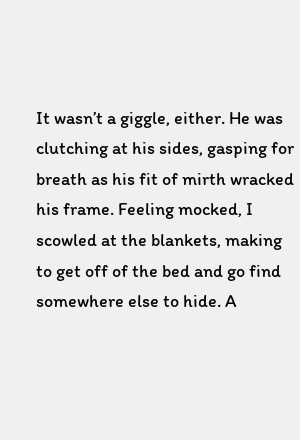It wasn’t a giggle, either. He was clutching at his sides, gasping for breath as his fit of mirth wracked his frame. Feeling mocked, I scowled at the blankets, making to get off of the bed and go find somewhere else to hide. A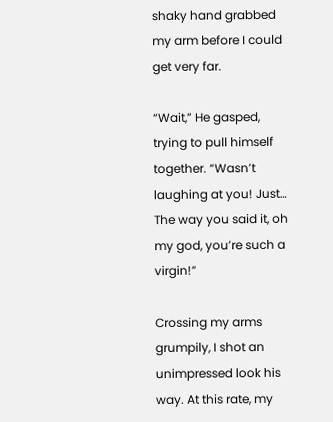shaky hand grabbed my arm before I could get very far.

“Wait,” He gasped, trying to pull himself together. “Wasn’t laughing at you! Just… The way you said it, oh my god, you’re such a virgin!”

Crossing my arms grumpily, I shot an unimpressed look his way. At this rate, my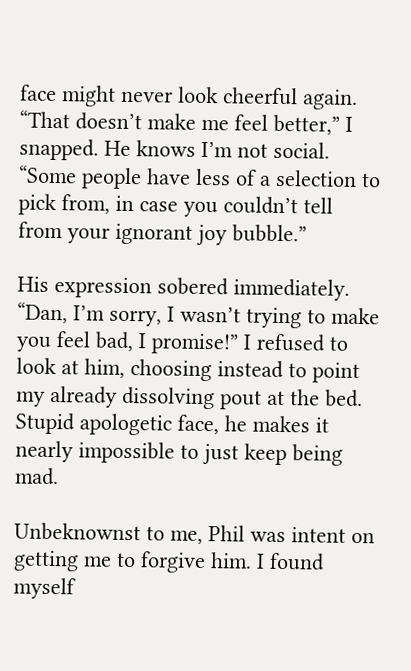face might never look cheerful again. “That doesn’t make me feel better,” I snapped. He knows I’m not social. “Some people have less of a selection to pick from, in case you couldn’t tell from your ignorant joy bubble.”

His expression sobered immediately. “Dan, I’m sorry, I wasn’t trying to make you feel bad, I promise!” I refused to look at him, choosing instead to point my already dissolving pout at the bed. Stupid apologetic face, he makes it nearly impossible to just keep being mad.

Unbeknownst to me, Phil was intent on getting me to forgive him. I found myself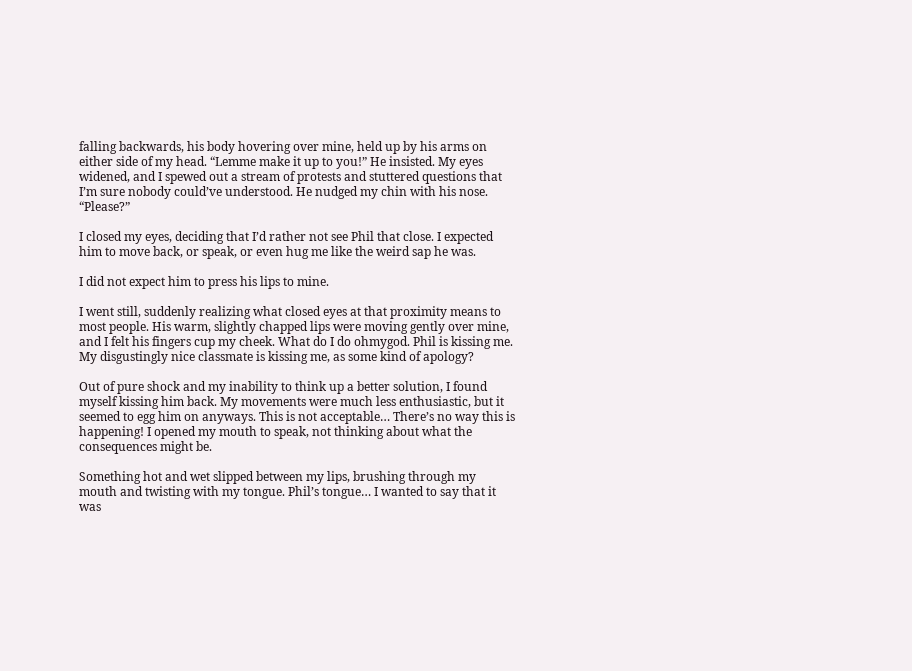falling backwards, his body hovering over mine, held up by his arms on either side of my head. “Lemme make it up to you!” He insisted. My eyes widened, and I spewed out a stream of protests and stuttered questions that I’m sure nobody could’ve understood. He nudged my chin with his nose. “Please?”

I closed my eyes, deciding that I’d rather not see Phil that close. I expected him to move back, or speak, or even hug me like the weird sap he was.

I did not expect him to press his lips to mine.

I went still, suddenly realizing what closed eyes at that proximity means to most people. His warm, slightly chapped lips were moving gently over mine, and I felt his fingers cup my cheek. What do I do ohmygod. Phil is kissing me. My disgustingly nice classmate is kissing me, as some kind of apology?

Out of pure shock and my inability to think up a better solution, I found myself kissing him back. My movements were much less enthusiastic, but it seemed to egg him on anyways. This is not acceptable… There’s no way this is happening! I opened my mouth to speak, not thinking about what the consequences might be.

Something hot and wet slipped between my lips, brushing through my mouth and twisting with my tongue. Phil’s tongue… I wanted to say that it was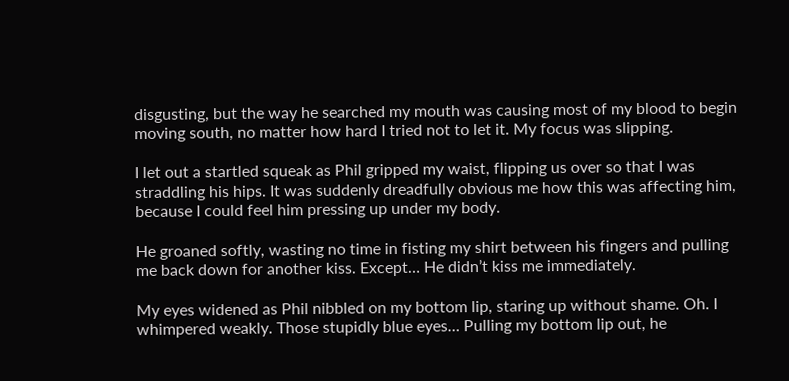disgusting, but the way he searched my mouth was causing most of my blood to begin moving south, no matter how hard I tried not to let it. My focus was slipping.

I let out a startled squeak as Phil gripped my waist, flipping us over so that I was straddling his hips. It was suddenly dreadfully obvious me how this was affecting him, because I could feel him pressing up under my body.

He groaned softly, wasting no time in fisting my shirt between his fingers and pulling me back down for another kiss. Except… He didn’t kiss me immediately.

My eyes widened as Phil nibbled on my bottom lip, staring up without shame. Oh. I whimpered weakly. Those stupidly blue eyes… Pulling my bottom lip out, he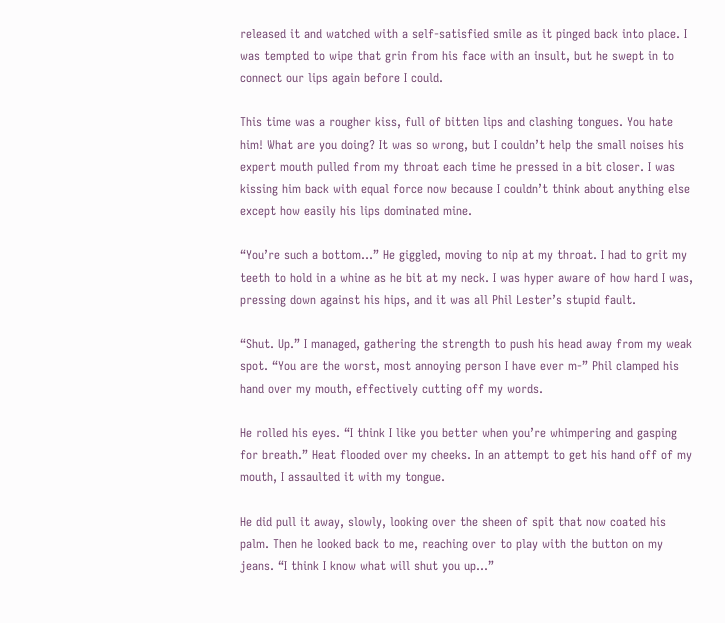released it and watched with a self-satisfied smile as it pinged back into place. I was tempted to wipe that grin from his face with an insult, but he swept in to connect our lips again before I could.

This time was a rougher kiss, full of bitten lips and clashing tongues. You hate him! What are you doing? It was so wrong, but I couldn’t help the small noises his expert mouth pulled from my throat each time he pressed in a bit closer. I was kissing him back with equal force now because I couldn’t think about anything else except how easily his lips dominated mine.

“You’re such a bottom…” He giggled, moving to nip at my throat. I had to grit my teeth to hold in a whine as he bit at my neck. I was hyper aware of how hard I was, pressing down against his hips, and it was all Phil Lester’s stupid fault.

“Shut. Up.” I managed, gathering the strength to push his head away from my weak spot. “You are the worst, most annoying person I have ever m-” Phil clamped his hand over my mouth, effectively cutting off my words.

He rolled his eyes. “I think I like you better when you’re whimpering and gasping for breath.” Heat flooded over my cheeks. In an attempt to get his hand off of my mouth, I assaulted it with my tongue.

He did pull it away, slowly, looking over the sheen of spit that now coated his palm. Then he looked back to me, reaching over to play with the button on my jeans. “I think I know what will shut you up…”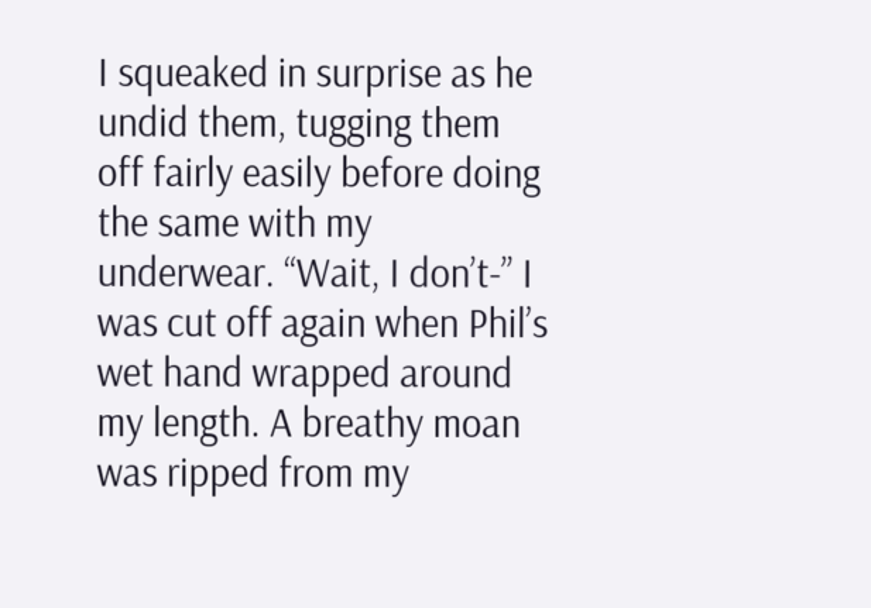I squeaked in surprise as he undid them, tugging them off fairly easily before doing the same with my underwear. “Wait, I don’t-” I was cut off again when Phil’s wet hand wrapped around my length. A breathy moan was ripped from my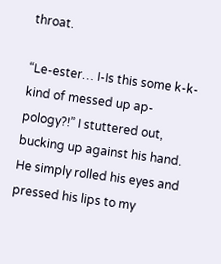throat.

“Le-ester… I-Is this some k-k-kind of messed up ap-pology?!” I stuttered out, bucking up against his hand. He simply rolled his eyes and pressed his lips to my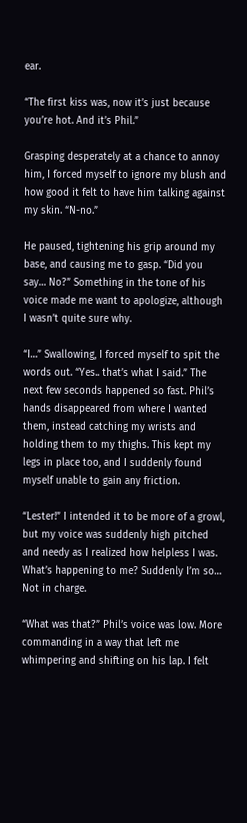ear.

“The first kiss was, now it’s just because you’re hot. And it’s Phil.”

Grasping desperately at a chance to annoy him, I forced myself to ignore my blush and how good it felt to have him talking against my skin. “N-no.”

He paused, tightening his grip around my base, and causing me to gasp. “Did you say… No?” Something in the tone of his voice made me want to apologize, although I wasn’t quite sure why.

“I…” Swallowing, I forced myself to spit the words out. “Yes.. that’s what I said.” The next few seconds happened so fast. Phil’s hands disappeared from where I wanted them, instead catching my wrists and holding them to my thighs. This kept my legs in place too, and I suddenly found myself unable to gain any friction.

“Lester!” I intended it to be more of a growl, but my voice was suddenly high pitched and needy as I realized how helpless I was. What’s happening to me? Suddenly I’m so… Not in charge.

“What was that?” Phil’s voice was low. More commanding in a way that left me whimpering and shifting on his lap. I felt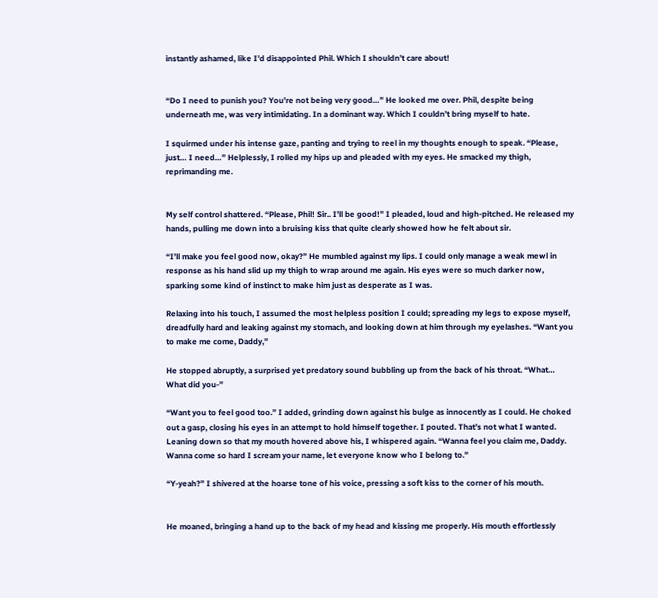instantly ashamed, like I’d disappointed Phil. Which I shouldn’t care about!


“Do I need to punish you? You’re not being very good…” He looked me over. Phil, despite being underneath me, was very intimidating. In a dominant way. Which I couldn’t bring myself to hate.

I squirmed under his intense gaze, panting and trying to reel in my thoughts enough to speak. “Please, just… I need…” Helplessly, I rolled my hips up and pleaded with my eyes. He smacked my thigh, reprimanding me.


My self control shattered. “Please, Phil! Sir.. I’ll be good!” I pleaded, loud and high-pitched. He released my hands, pulling me down into a bruising kiss that quite clearly showed how he felt about sir.

“I’ll make you feel good now, okay?” He mumbled against my lips. I could only manage a weak mewl in response as his hand slid up my thigh to wrap around me again. His eyes were so much darker now, sparking some kind of instinct to make him just as desperate as I was.

Relaxing into his touch, I assumed the most helpless position I could; spreading my legs to expose myself, dreadfully hard and leaking against my stomach, and looking down at him through my eyelashes. “Want you to make me come, Daddy,”

He stopped abruptly, a surprised yet predatory sound bubbling up from the back of his throat. “What… What did you-”

“Want you to feel good too.” I added, grinding down against his bulge as innocently as I could. He choked out a gasp, closing his eyes in an attempt to hold himself together. I pouted. That’s not what I wanted. Leaning down so that my mouth hovered above his, I whispered again. “Wanna feel you claim me, Daddy. Wanna come so hard I scream your name, let everyone know who I belong to.”

“Y-yeah?” I shivered at the hoarse tone of his voice, pressing a soft kiss to the corner of his mouth.


He moaned, bringing a hand up to the back of my head and kissing me properly. His mouth effortlessly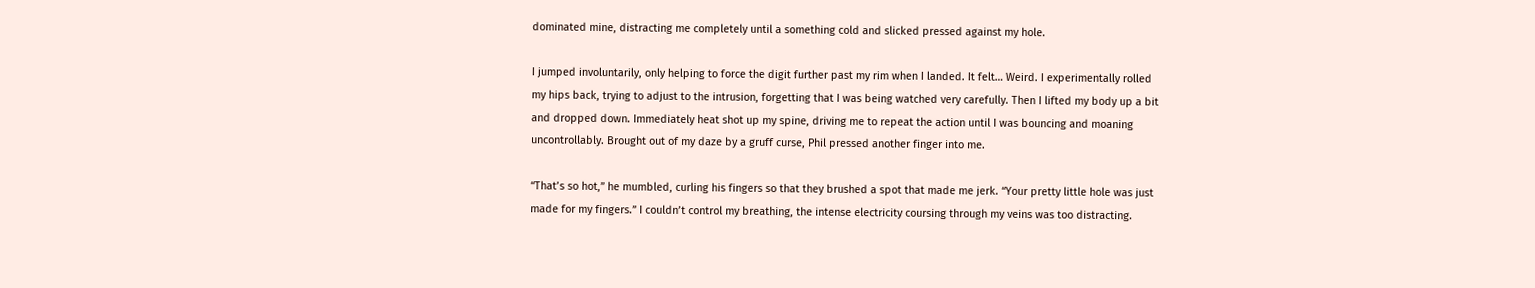dominated mine, distracting me completely until a something cold and slicked pressed against my hole.

I jumped involuntarily, only helping to force the digit further past my rim when I landed. It felt… Weird. I experimentally rolled my hips back, trying to adjust to the intrusion, forgetting that I was being watched very carefully. Then I lifted my body up a bit and dropped down. Immediately heat shot up my spine, driving me to repeat the action until I was bouncing and moaning uncontrollably. Brought out of my daze by a gruff curse, Phil pressed another finger into me.

“That’s so hot,” he mumbled, curling his fingers so that they brushed a spot that made me jerk. “Your pretty little hole was just made for my fingers.” I couldn’t control my breathing, the intense electricity coursing through my veins was too distracting.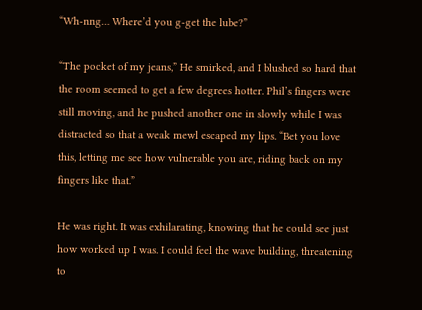“Wh-nng… Where’d you g-get the lube?”

“The pocket of my jeans,” He smirked, and I blushed so hard that the room seemed to get a few degrees hotter. Phil’s fingers were still moving, and he pushed another one in slowly while I was distracted so that a weak mewl escaped my lips. “Bet you love this, letting me see how vulnerable you are, riding back on my fingers like that.”

He was right. It was exhilarating, knowing that he could see just how worked up I was. I could feel the wave building, threatening to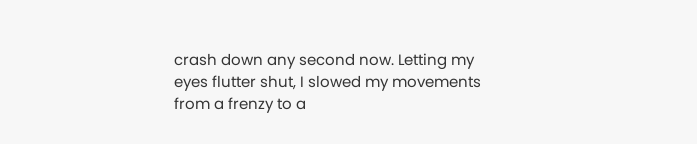crash down any second now. Letting my eyes flutter shut, I slowed my movements from a frenzy to a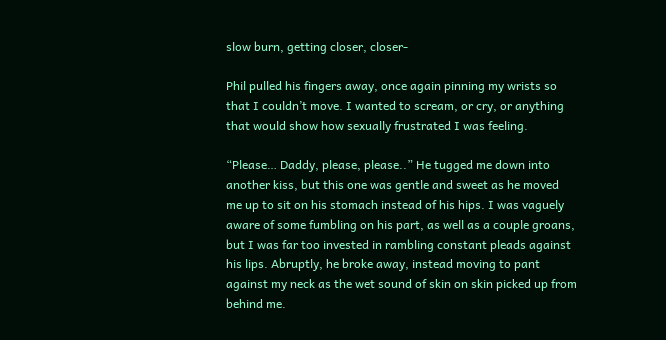slow burn, getting closer, closer-

Phil pulled his fingers away, once again pinning my wrists so that I couldn’t move. I wanted to scream, or cry, or anything that would show how sexually frustrated I was feeling.

“Please… Daddy, please, please..” He tugged me down into another kiss, but this one was gentle and sweet as he moved me up to sit on his stomach instead of his hips. I was vaguely aware of some fumbling on his part, as well as a couple groans, but I was far too invested in rambling constant pleads against his lips. Abruptly, he broke away, instead moving to pant against my neck as the wet sound of skin on skin picked up from behind me.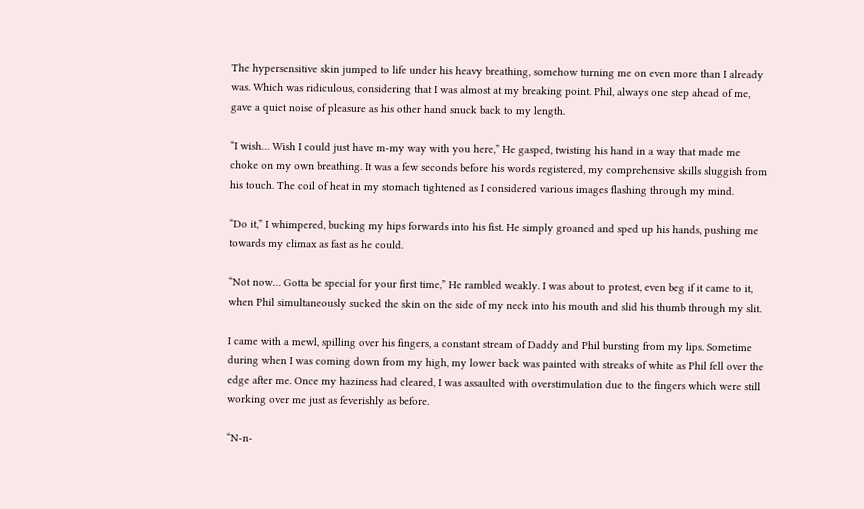The hypersensitive skin jumped to life under his heavy breathing, somehow turning me on even more than I already was. Which was ridiculous, considering that I was almost at my breaking point. Phil, always one step ahead of me, gave a quiet noise of pleasure as his other hand snuck back to my length.

“I wish… Wish I could just have m-my way with you here,” He gasped, twisting his hand in a way that made me choke on my own breathing. It was a few seconds before his words registered, my comprehensive skills sluggish from his touch. The coil of heat in my stomach tightened as I considered various images flashing through my mind.

“Do it,” I whimpered, bucking my hips forwards into his fist. He simply groaned and sped up his hands, pushing me towards my climax as fast as he could.

“Not now… Gotta be special for your first time,” He rambled weakly. I was about to protest, even beg if it came to it, when Phil simultaneously sucked the skin on the side of my neck into his mouth and slid his thumb through my slit.

I came with a mewl, spilling over his fingers, a constant stream of Daddy and Phil bursting from my lips. Sometime during when I was coming down from my high, my lower back was painted with streaks of white as Phil fell over the edge after me. Once my haziness had cleared, I was assaulted with overstimulation due to the fingers which were still working over me just as feverishly as before.

“N-n-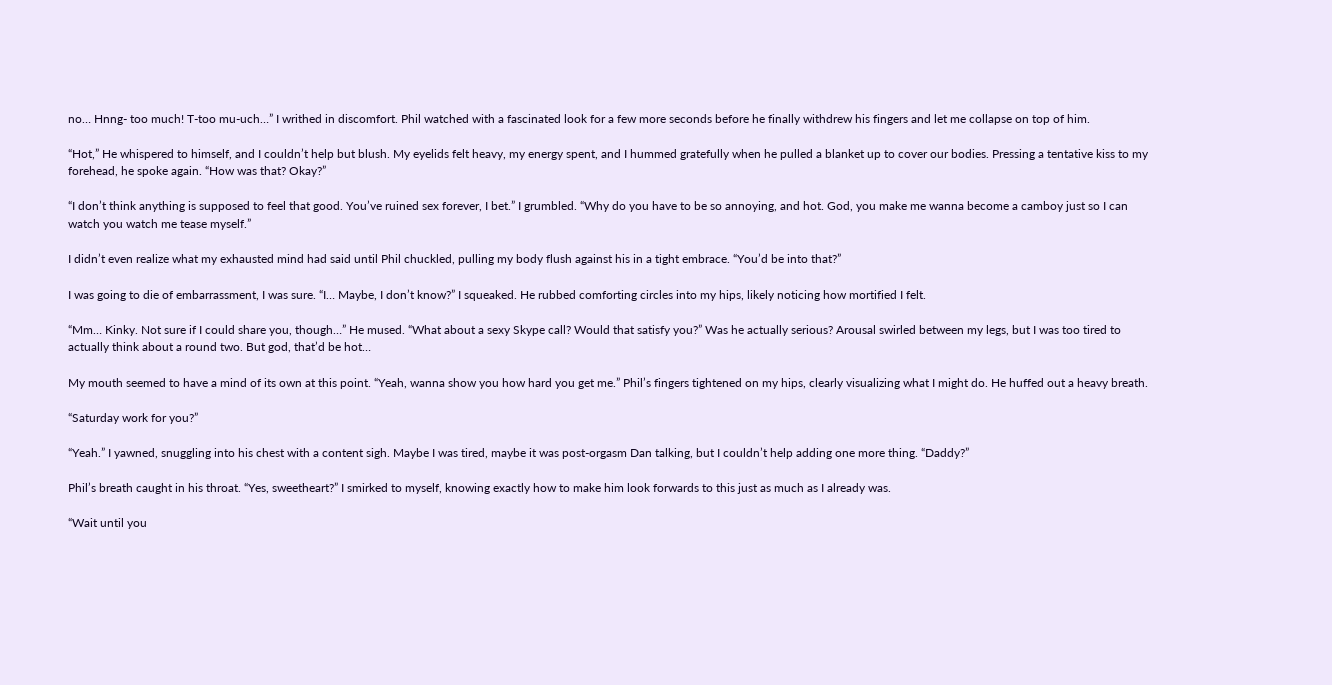no… Hnng- too much! T-too mu-uch…” I writhed in discomfort. Phil watched with a fascinated look for a few more seconds before he finally withdrew his fingers and let me collapse on top of him.

“Hot,” He whispered to himself, and I couldn’t help but blush. My eyelids felt heavy, my energy spent, and I hummed gratefully when he pulled a blanket up to cover our bodies. Pressing a tentative kiss to my forehead, he spoke again. “How was that? Okay?”

“I don’t think anything is supposed to feel that good. You’ve ruined sex forever, I bet.” I grumbled. “Why do you have to be so annoying, and hot. God, you make me wanna become a camboy just so I can watch you watch me tease myself.”

I didn’t even realize what my exhausted mind had said until Phil chuckled, pulling my body flush against his in a tight embrace. “You’d be into that?”

I was going to die of embarrassment, I was sure. “I… Maybe, I don’t know?” I squeaked. He rubbed comforting circles into my hips, likely noticing how mortified I felt.

“Mm… Kinky. Not sure if I could share you, though…” He mused. “What about a sexy Skype call? Would that satisfy you?” Was he actually serious? Arousal swirled between my legs, but I was too tired to actually think about a round two. But god, that’d be hot…

My mouth seemed to have a mind of its own at this point. “Yeah, wanna show you how hard you get me.” Phil’s fingers tightened on my hips, clearly visualizing what I might do. He huffed out a heavy breath.

“Saturday work for you?”

“Yeah.” I yawned, snuggling into his chest with a content sigh. Maybe I was tired, maybe it was post-orgasm Dan talking, but I couldn’t help adding one more thing. “Daddy?”

Phil’s breath caught in his throat. “Yes, sweetheart?” I smirked to myself, knowing exactly how to make him look forwards to this just as much as I already was.

“Wait until you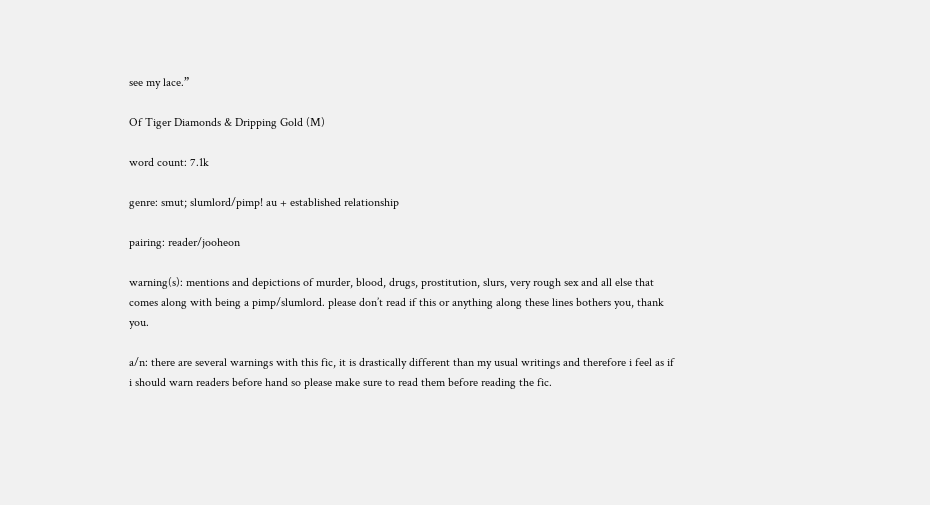see my lace.”

Of Tiger Diamonds & Dripping Gold (M)

word count: 7.1k

genre: smut; slumlord/pimp! au + established relationship

pairing: reader/jooheon

warning(s): mentions and depictions of murder, blood, drugs, prostitution, slurs, very rough sex and all else that comes along with being a pimp/slumlord. please don’t read if this or anything along these lines bothers you, thank you.

a/n: there are several warnings with this fic, it is drastically different than my usual writings and therefore i feel as if i should warn readers before hand so please make sure to read them before reading the fic.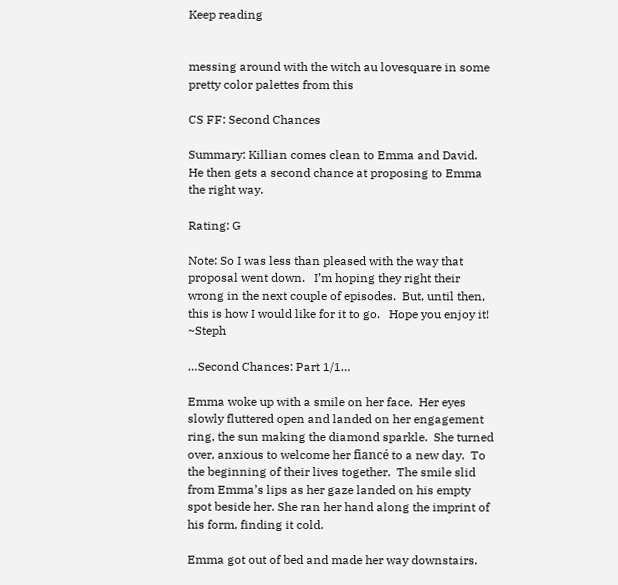Keep reading


messing around with the witch au lovesquare in some pretty color palettes from this

CS FF: Second Chances

Summary: Killian comes clean to Emma and David.  He then gets a second chance at proposing to Emma the right way.

Rating: G

Note: So I was less than pleased with the way that proposal went down.   I’m hoping they right their wrong in the next couple of episodes.  But, until then, this is how I would like for it to go.   Hope you enjoy it!  ~Steph

…Second Chances: Part 1/1…

Emma woke up with a smile on her face.  Her eyes slowly fluttered open and landed on her engagement ring, the sun making the diamond sparkle.  She turned over, anxious to welcome her fiancé to a new day.  To the beginning of their lives together.  The smile slid from Emma’s lips as her gaze landed on his empty spot beside her. She ran her hand along the imprint of his form, finding it cold.

Emma got out of bed and made her way downstairs.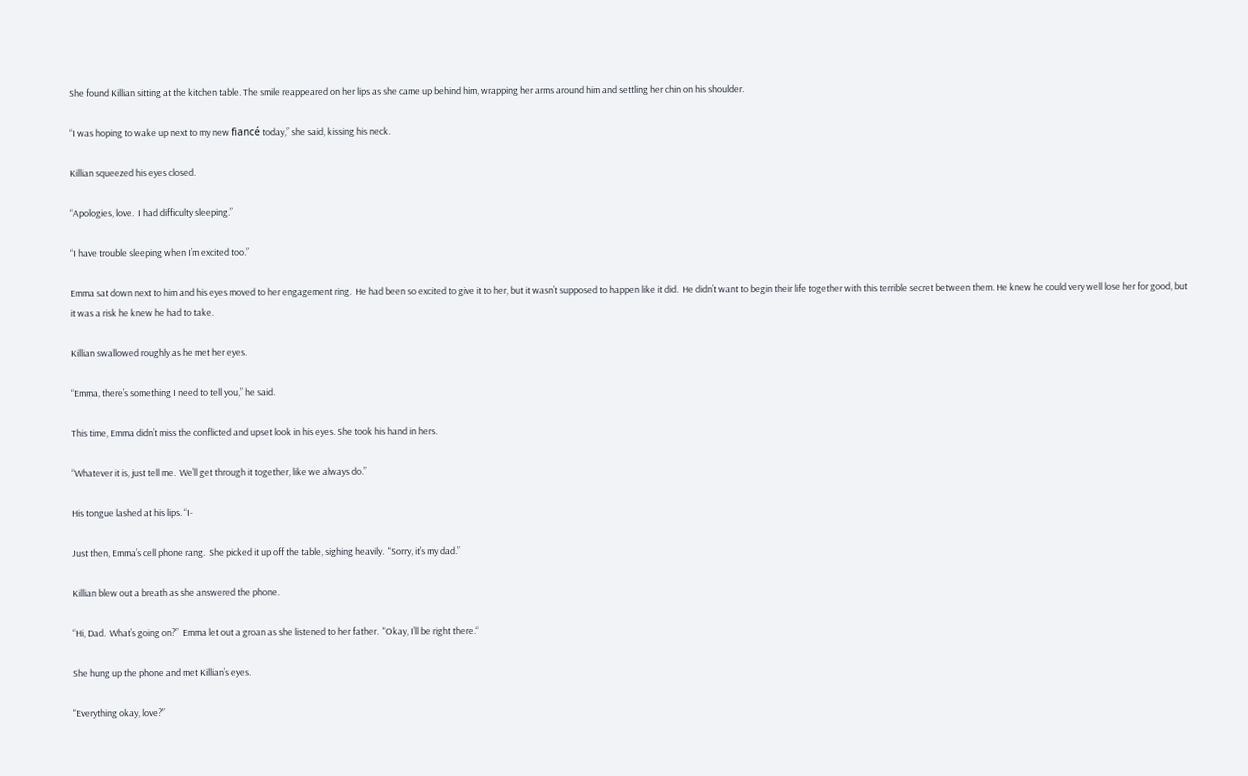She found Killian sitting at the kitchen table. The smile reappeared on her lips as she came up behind him, wrapping her arms around him and settling her chin on his shoulder.

“I was hoping to wake up next to my new fiancé today,” she said, kissing his neck.

Killian squeezed his eyes closed.

“Apologies, love.  I had difficulty sleeping.”

“I have trouble sleeping when I’m excited too.”

Emma sat down next to him and his eyes moved to her engagement ring.  He had been so excited to give it to her, but it wasn’t supposed to happen like it did.  He didn’t want to begin their life together with this terrible secret between them. He knew he could very well lose her for good, but it was a risk he knew he had to take.

Killian swallowed roughly as he met her eyes.

“Emma, there’s something I need to tell you,” he said.

This time, Emma didn’t miss the conflicted and upset look in his eyes. She took his hand in hers.

“Whatever it is, just tell me.  We’ll get through it together, like we always do.”

His tongue lashed at his lips. “I-

Just then, Emma’s cell phone rang.  She picked it up off the table, sighing heavily.  "Sorry, it’s my dad.”

Killian blew out a breath as she answered the phone.

“Hi, Dad.  What’s going on?”  Emma let out a groan as she listened to her father.  "Okay, I’ll be right there.“

She hung up the phone and met Killian’s eyes.

"Everything okay, love?”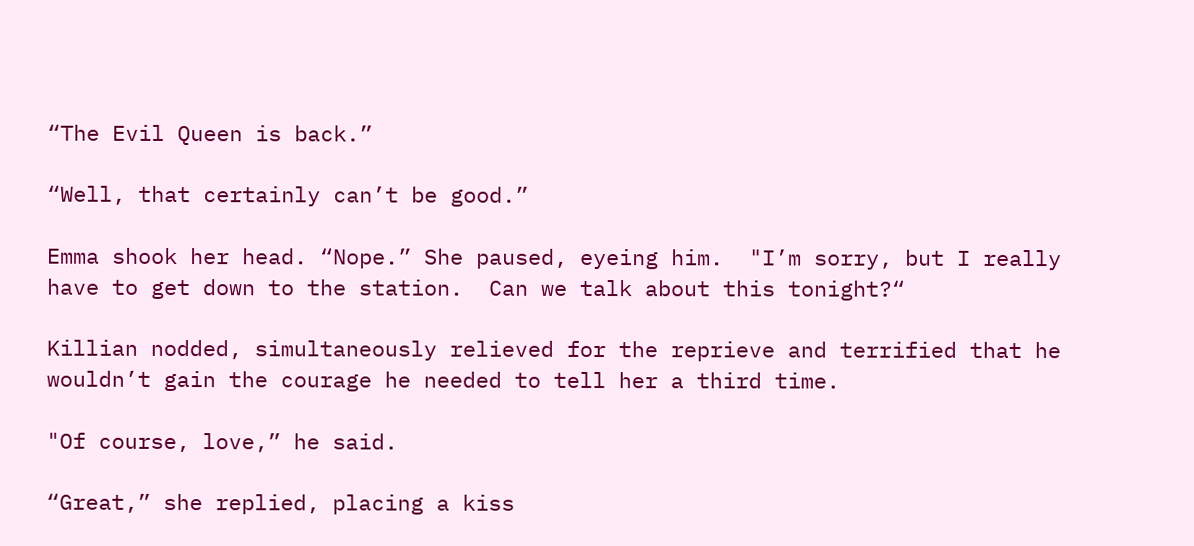“The Evil Queen is back.”

“Well, that certainly can’t be good.”

Emma shook her head. “Nope.” She paused, eyeing him.  "I’m sorry, but I really have to get down to the station.  Can we talk about this tonight?“

Killian nodded, simultaneously relieved for the reprieve and terrified that he wouldn’t gain the courage he needed to tell her a third time.

"Of course, love,” he said.

“Great,” she replied, placing a kiss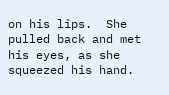on his lips.  She pulled back and met his eyes, as she squeezed his hand.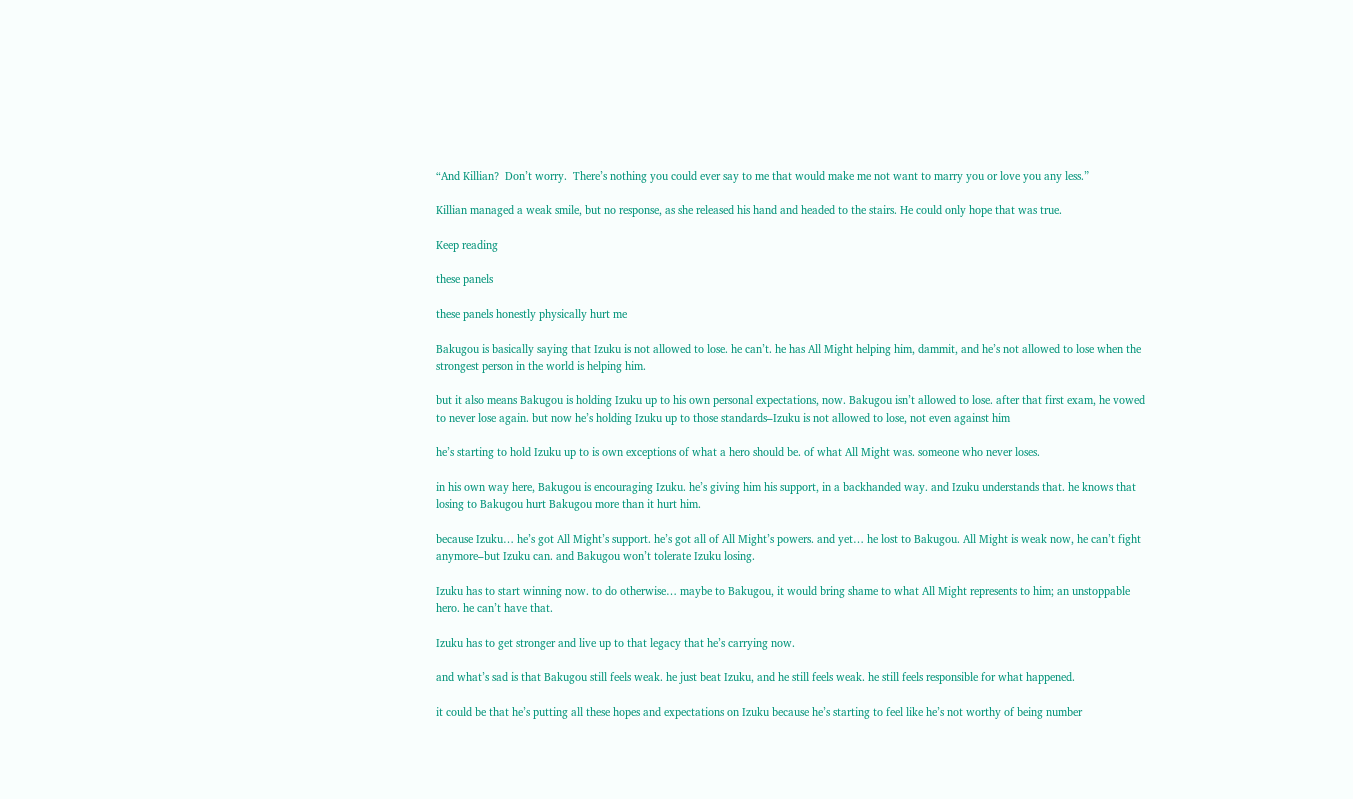“And Killian?  Don’t worry.  There’s nothing you could ever say to me that would make me not want to marry you or love you any less.”

Killian managed a weak smile, but no response, as she released his hand and headed to the stairs. He could only hope that was true.

Keep reading

these panels

these panels honestly physically hurt me

Bakugou is basically saying that Izuku is not allowed to lose. he can’t. he has All Might helping him, dammit, and he’s not allowed to lose when the strongest person in the world is helping him.

but it also means Bakugou is holding Izuku up to his own personal expectations, now. Bakugou isn’t allowed to lose. after that first exam, he vowed to never lose again. but now he’s holding Izuku up to those standards–Izuku is not allowed to lose, not even against him

he’s starting to hold Izuku up to is own exceptions of what a hero should be. of what All Might was. someone who never loses.

in his own way here, Bakugou is encouraging Izuku. he’s giving him his support, in a backhanded way. and Izuku understands that. he knows that losing to Bakugou hurt Bakugou more than it hurt him.

because Izuku… he’s got All Might’s support. he’s got all of All Might’s powers. and yet… he lost to Bakugou. All Might is weak now, he can’t fight anymore–but Izuku can. and Bakugou won’t tolerate Izuku losing.

Izuku has to start winning now. to do otherwise… maybe to Bakugou, it would bring shame to what All Might represents to him; an unstoppable hero. he can’t have that.

Izuku has to get stronger and live up to that legacy that he’s carrying now.

and what’s sad is that Bakugou still feels weak. he just beat Izuku, and he still feels weak. he still feels responsible for what happened.

it could be that he’s putting all these hopes and expectations on Izuku because he’s starting to feel like he’s not worthy of being number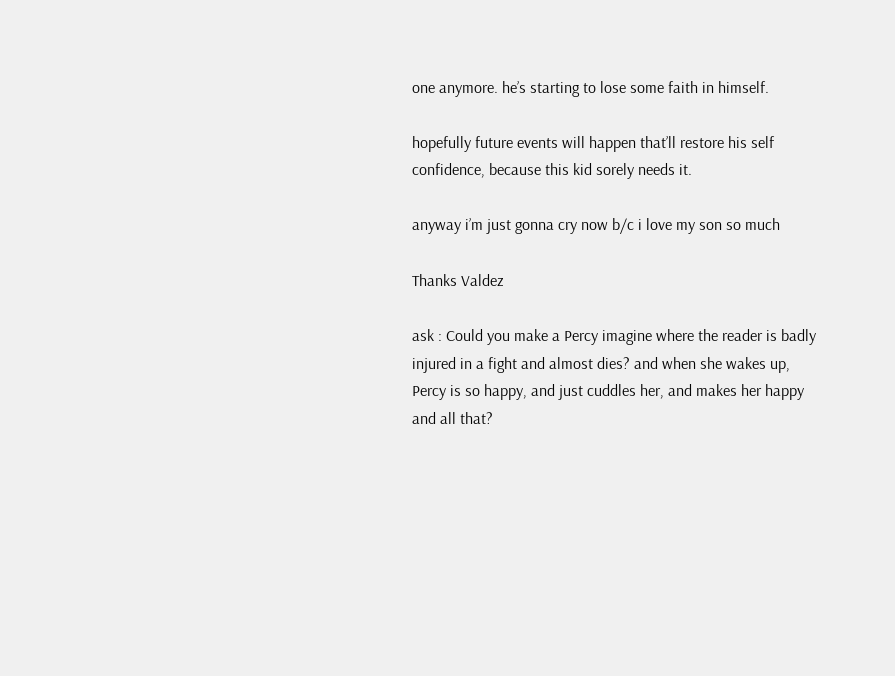one anymore. he’s starting to lose some faith in himself.

hopefully future events will happen that’ll restore his self confidence, because this kid sorely needs it.

anyway i’m just gonna cry now b/c i love my son so much

Thanks Valdez

ask : Could you make a Percy imagine where the reader is badly injured in a fight and almost dies? and when she wakes up, Percy is so happy, and just cuddles her, and makes her happy and all that?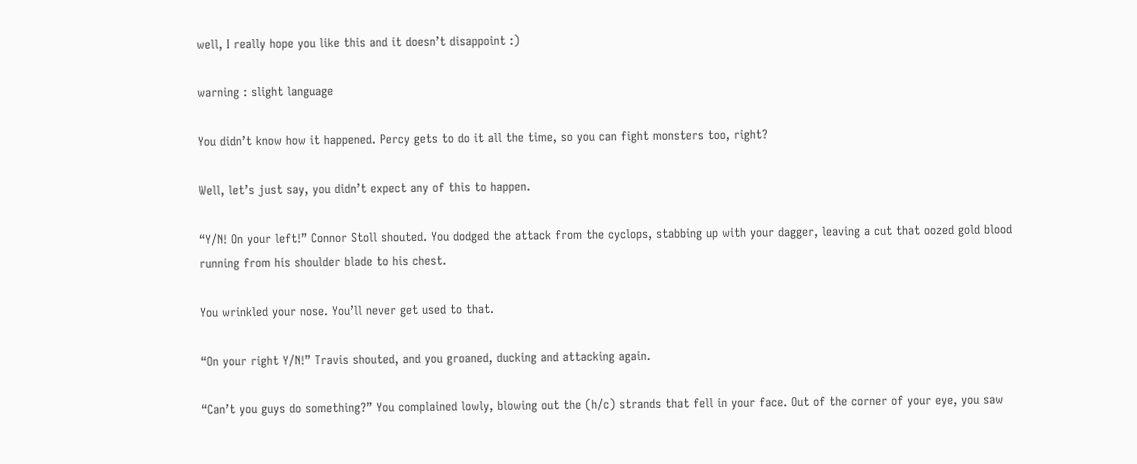well, I really hope you like this and it doesn’t disappoint :)

warning : slight language

You didn’t know how it happened. Percy gets to do it all the time, so you can fight monsters too, right?

Well, let’s just say, you didn’t expect any of this to happen.

“Y/N! On your left!” Connor Stoll shouted. You dodged the attack from the cyclops, stabbing up with your dagger, leaving a cut that oozed gold blood running from his shoulder blade to his chest.

You wrinkled your nose. You’ll never get used to that.

“On your right Y/N!” Travis shouted, and you groaned, ducking and attacking again.

“Can’t you guys do something?” You complained lowly, blowing out the (h/c) strands that fell in your face. Out of the corner of your eye, you saw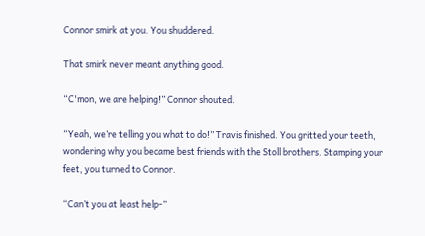Connor smirk at you. You shuddered.

That smirk never meant anything good.

“C'mon, we are helping!” Connor shouted.

“Yeah, we’re telling you what to do!” Travis finished. You gritted your teeth, wondering why you became best friends with the Stoll brothers. Stamping your feet, you turned to Connor.

“Can’t you at least help-”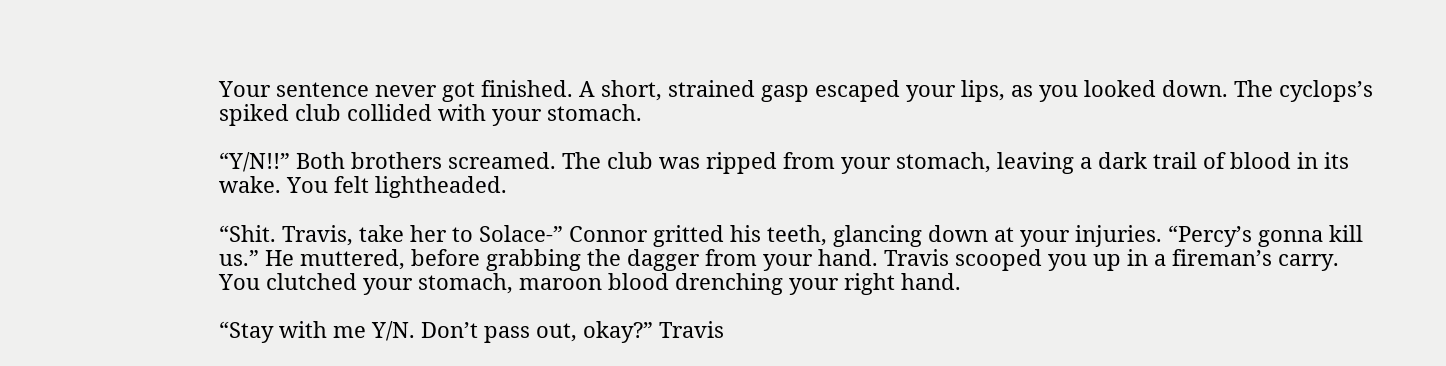Your sentence never got finished. A short, strained gasp escaped your lips, as you looked down. The cyclops’s spiked club collided with your stomach.

“Y/N!!” Both brothers screamed. The club was ripped from your stomach, leaving a dark trail of blood in its wake. You felt lightheaded.

“Shit. Travis, take her to Solace-” Connor gritted his teeth, glancing down at your injuries. “Percy’s gonna kill us.” He muttered, before grabbing the dagger from your hand. Travis scooped you up in a fireman’s carry. You clutched your stomach, maroon blood drenching your right hand.

“Stay with me Y/N. Don’t pass out, okay?” Travis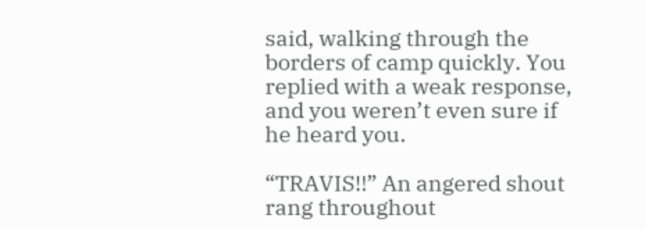said, walking through the borders of camp quickly. You replied with a weak response, and you weren’t even sure if he heard you.

“TRAVIS!!” An angered shout rang throughout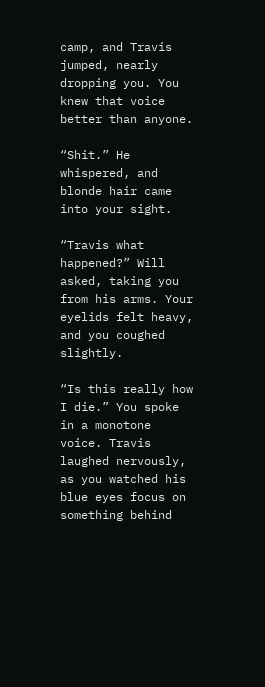camp, and Travis jumped, nearly dropping you. You knew that voice better than anyone.

“Shit.” He whispered, and blonde hair came into your sight.

“Travis what happened?” Will asked, taking you from his arms. Your eyelids felt heavy, and you coughed slightly.

“Is this really how I die.” You spoke in a monotone voice. Travis laughed nervously, as you watched his blue eyes focus on something behind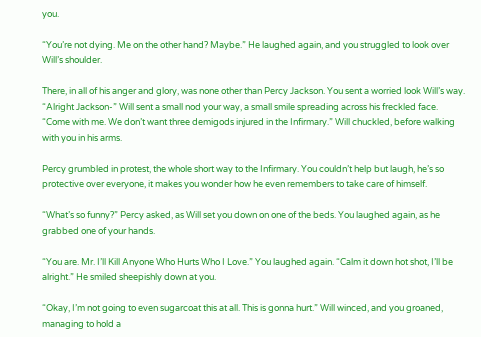you.

“You’re not dying. Me on the other hand? Maybe.” He laughed again, and you struggled to look over Will’s shoulder.

There, in all of his anger and glory, was none other than Percy Jackson. You sent a worried look Will’s way. “Alright Jackson-” Will sent a small nod your way, a small smile spreading across his freckled face. “Come with me. We don’t want three demigods injured in the Infirmary.” Will chuckled, before walking with you in his arms.

Percy grumbled in protest, the whole short way to the Infirmary. You couldn’t help but laugh, he’s so protective over everyone, it makes you wonder how he even remembers to take care of himself.

“What’s so funny?” Percy asked, as Will set you down on one of the beds. You laughed again, as he grabbed one of your hands.

“You are. Mr. I’ll Kill Anyone Who Hurts Who I Love.” You laughed again. “Calm it down hot shot, I’ll be alright.” He smiled sheepishly down at you.

“Okay, I’m not going to even sugarcoat this at all. This is gonna hurt.” Will winced, and you groaned, managing to hold a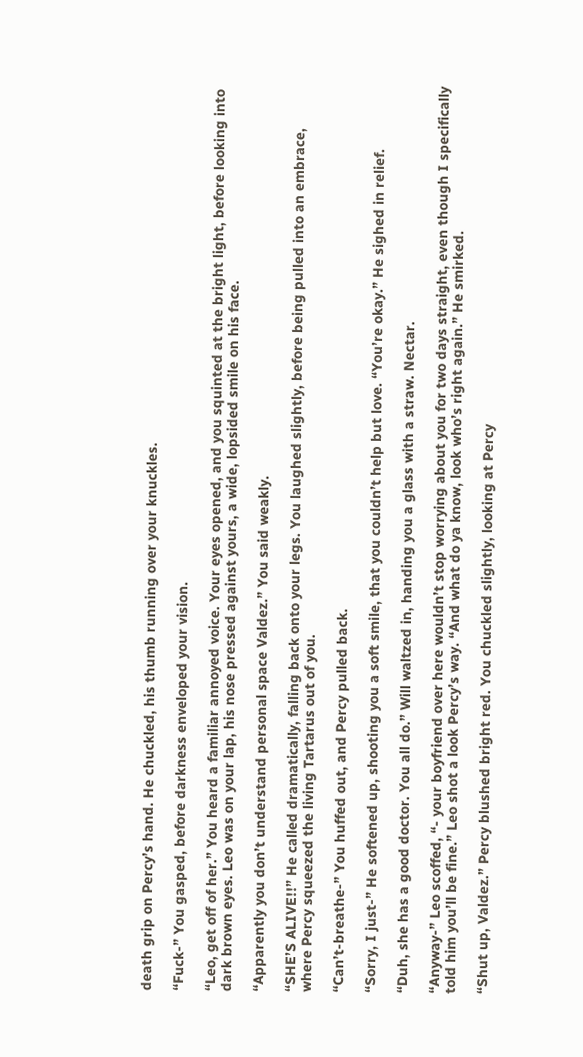death grip on Percy’s hand. He chuckled, his thumb running over your knuckles.

“Fuck-” You gasped, before darkness enveloped your vision.

“Leo, get off of her.” You heard a familiar annoyed voice. Your eyes opened, and you squinted at the bright light, before looking into dark brown eyes. Leo was on your lap, his nose pressed against yours, a wide, lopsided smile on his face.

“Apparently you don’t understand personal space Valdez.” You said weakly.

“SHE’S ALIVE!!” He called dramatically, falling back onto your legs. You laughed slightly, before being pulled into an embrace, where Percy squeezed the living Tartarus out of you.

“Can’t-breathe-” You huffed out, and Percy pulled back.

“Sorry, I just-” He softened up, shooting you a soft smile, that you couldn’t help but love. “You’re okay.” He sighed in relief.

“Duh, she has a good doctor. You all do.” Will waltzed in, handing you a glass with a straw. Nectar.

“Anyway-” Leo scoffed, “- your boyfriend over here wouldn’t stop worrying about you for two days straight, even though I specifically told him you’ll be fine.” Leo shot a look Percy’s way. “And what do ya know, look who’s right again.” He smirked.

“Shut up, Valdez.” Percy blushed bright red. You chuckled slightly, looking at Percy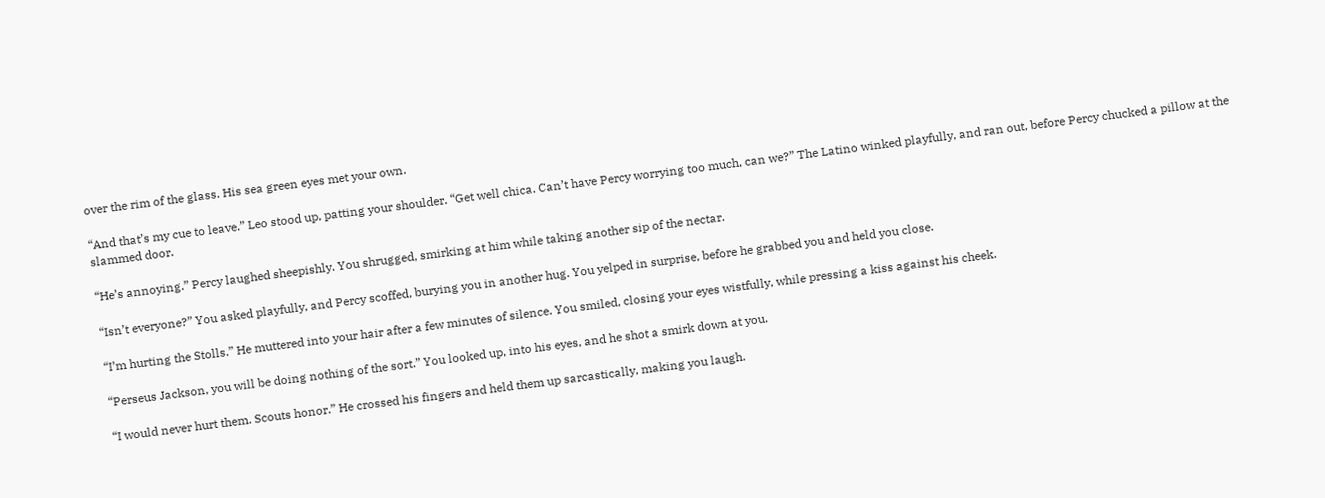over the rim of the glass. His sea green eyes met your own.

“And that’s my cue to leave.” Leo stood up, patting your shoulder. “Get well chica. Can’t have Percy worrying too much, can we?” The Latino winked playfully, and ran out, before Percy chucked a pillow at the slammed door.

“He’s annoying.” Percy laughed sheepishly. You shrugged, smirking at him while taking another sip of the nectar.

“Isn’t everyone?” You asked playfully, and Percy scoffed, burying you in another hug. You yelped in surprise, before he grabbed you and held you close.

“I’m hurting the Stolls.” He muttered into your hair after a few minutes of silence. You smiled, closing your eyes wistfully, while pressing a kiss against his cheek.

“Perseus Jackson, you will be doing nothing of the sort.” You looked up, into his eyes, and he shot a smirk down at you.

“I would never hurt them. Scouts honor.” He crossed his fingers and held them up sarcastically, making you laugh.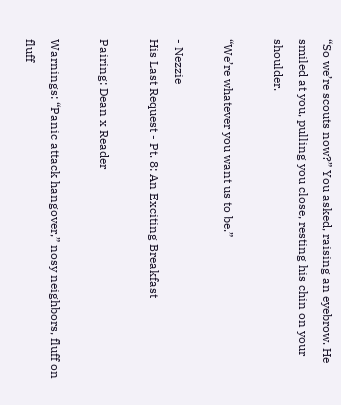“So we’re scouts now?” You asked, raising an eyebrow. He smiled at you, pulling you close, resting his chin on your shoulder.

“We’re whatever you want us to be.”

- Nezzie
His Last Request - Pt. 8: An Exciting Breakfast

Pairing: Dean x Reader

Warnings: “Panic attack hangover,” nosy neighbors, fluff on fluff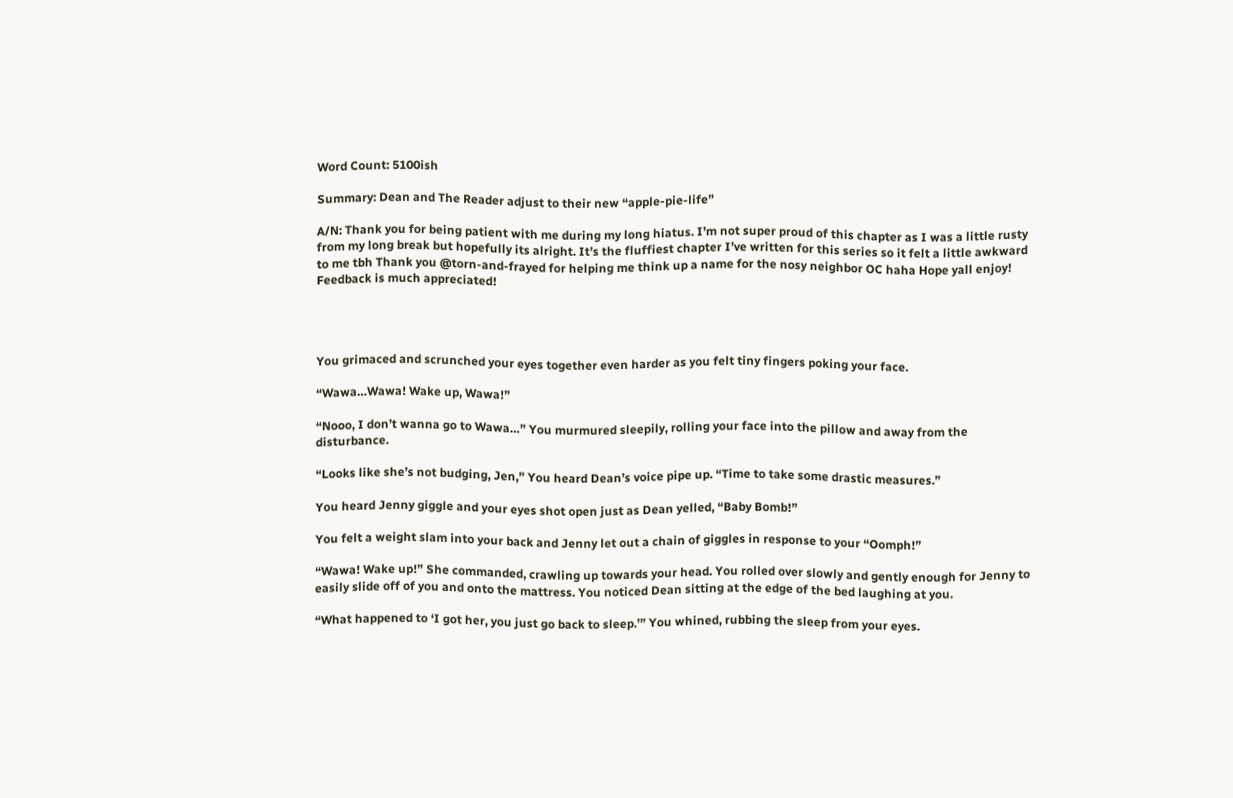Word Count: 5100ish

Summary: Dean and The Reader adjust to their new “apple-pie-life”

A/N: Thank you for being patient with me during my long hiatus. I’m not super proud of this chapter as I was a little rusty from my long break but hopefully its alright. It’s the fluffiest chapter I’ve written for this series so it felt a little awkward to me tbh Thank you @torn-and-frayed for helping me think up a name for the nosy neighbor OC haha Hope yall enjoy! Feedback is much appreciated!




You grimaced and scrunched your eyes together even harder as you felt tiny fingers poking your face.

“Wawa…Wawa! Wake up, Wawa!”

“Nooo, I don’t wanna go to Wawa…” You murmured sleepily, rolling your face into the pillow and away from the disturbance.

“Looks like she’s not budging, Jen,” You heard Dean’s voice pipe up. “Time to take some drastic measures.”

You heard Jenny giggle and your eyes shot open just as Dean yelled, “Baby Bomb!”

You felt a weight slam into your back and Jenny let out a chain of giggles in response to your “Oomph!”

“Wawa! Wake up!” She commanded, crawling up towards your head. You rolled over slowly and gently enough for Jenny to easily slide off of you and onto the mattress. You noticed Dean sitting at the edge of the bed laughing at you.

“What happened to ‘I got her, you just go back to sleep.’” You whined, rubbing the sleep from your eyes.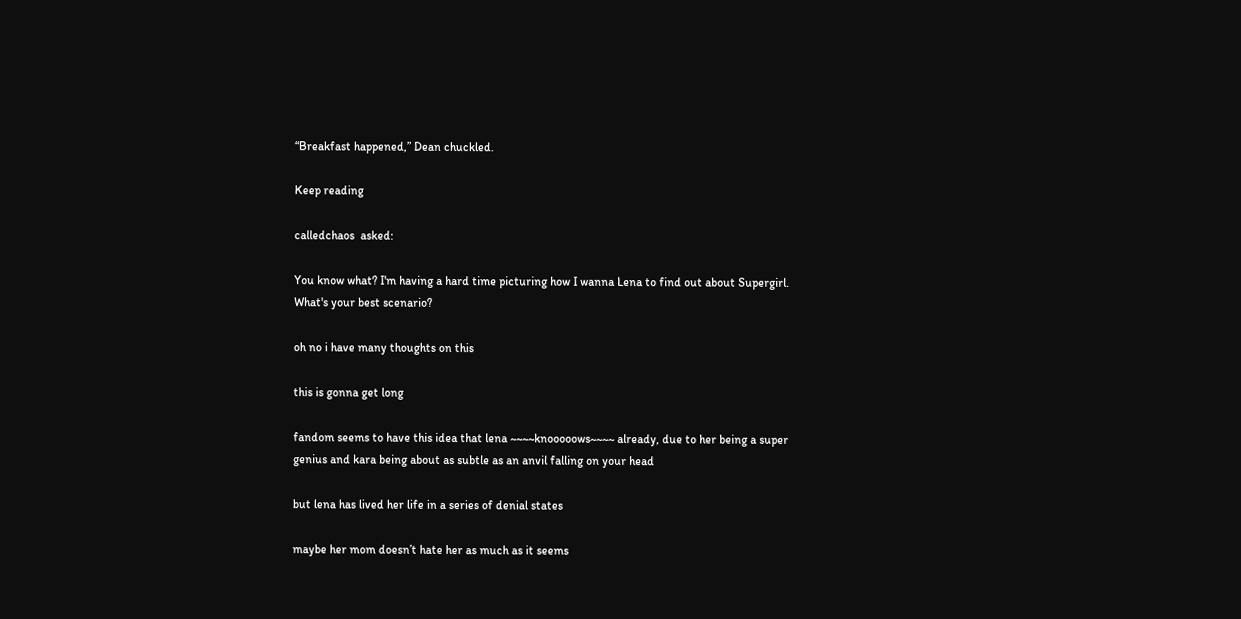“Breakfast happened,” Dean chuckled.

Keep reading

calledchaos  asked:

You know what? I'm having a hard time picturing how I wanna Lena to find out about Supergirl. What's your best scenario?

oh no i have many thoughts on this

this is gonna get long

fandom seems to have this idea that lena ~~~~knooooows~~~~ already, due to her being a super genius and kara being about as subtle as an anvil falling on your head

but lena has lived her life in a series of denial states

maybe her mom doesn’t hate her as much as it seems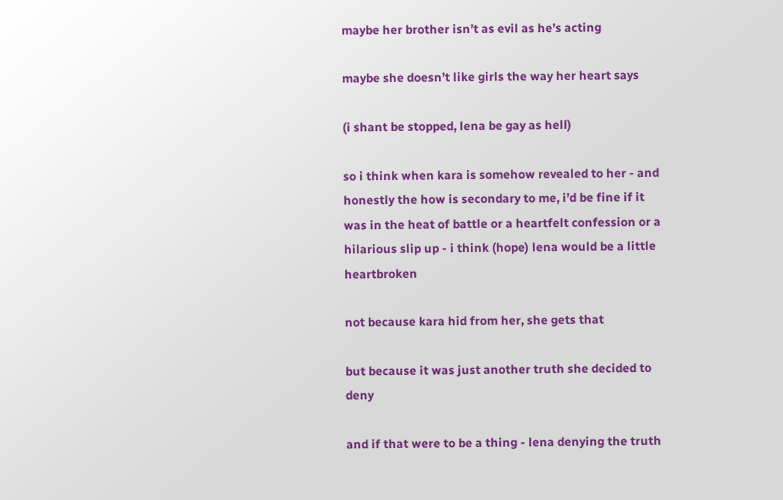maybe her brother isn’t as evil as he’s acting

maybe she doesn’t like girls the way her heart says

(i shant be stopped, lena be gay as hell)

so i think when kara is somehow revealed to her - and honestly the how is secondary to me, i’d be fine if it was in the heat of battle or a heartfelt confession or a hilarious slip up - i think (hope) lena would be a little heartbroken

not because kara hid from her, she gets that

but because it was just another truth she decided to deny

and if that were to be a thing - lena denying the truth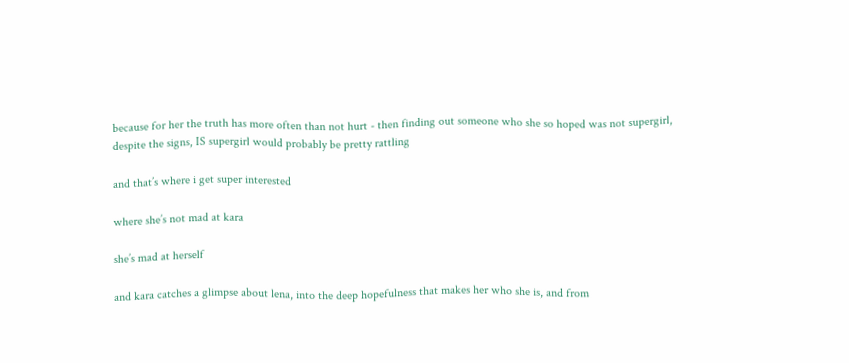because for her the truth has more often than not hurt - then finding out someone who she so hoped was not supergirl, despite the signs, IS supergirl would probably be pretty rattling

and that’s where i get super interested

where she’s not mad at kara

she’s mad at herself

and kara catches a glimpse about lena, into the deep hopefulness that makes her who she is, and from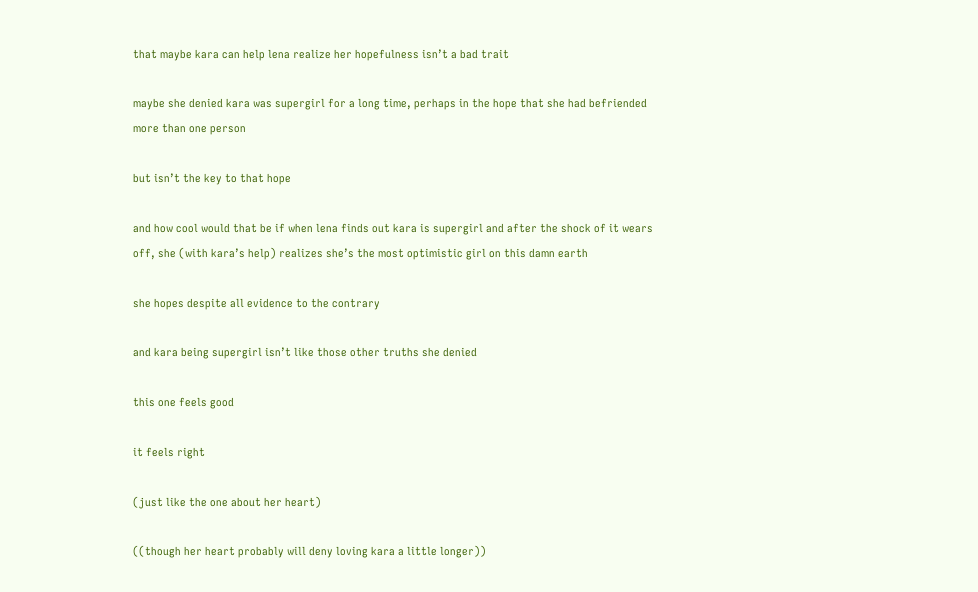that maybe kara can help lena realize her hopefulness isn’t a bad trait

maybe she denied kara was supergirl for a long time, perhaps in the hope that she had befriended more than one person

but isn’t the key to that hope

and how cool would that be if when lena finds out kara is supergirl and after the shock of it wears off, she (with kara’s help) realizes she’s the most optimistic girl on this damn earth

she hopes despite all evidence to the contrary

and kara being supergirl isn’t like those other truths she denied

this one feels good

it feels right

(just like the one about her heart)

((though her heart probably will deny loving kara a little longer))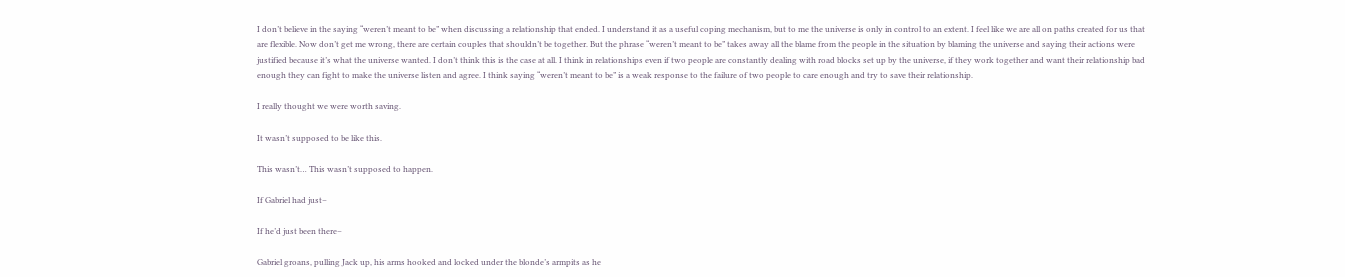I don’t believe in the saying “weren’t meant to be” when discussing a relationship that ended. I understand it as a useful coping mechanism, but to me the universe is only in control to an extent. I feel like we are all on paths created for us that are flexible. Now don’t get me wrong, there are certain couples that shouldn’t be together. But the phrase “weren’t meant to be” takes away all the blame from the people in the situation by blaming the universe and saying their actions were justified because it’s what the universe wanted. I don’t think this is the case at all. I think in relationships even if two people are constantly dealing with road blocks set up by the universe, if they work together and want their relationship bad enough they can fight to make the universe listen and agree. I think saying “weren’t meant to be” is a weak response to the failure of two people to care enough and try to save their relationship.

I really thought we were worth saving.

It wasn’t supposed to be like this.

This wasn’t… This wasn’t supposed to happen.

If Gabriel had just–

If he’d just been there–

Gabriel groans, pulling Jack up, his arms hooked and locked under the blonde’s armpits as he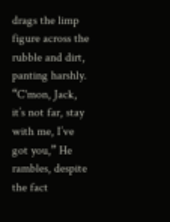drags the limp figure across the rubble and dirt, panting harshly. “C'mon, Jack, it’s not far, stay with me, I’ve got you,” He rambles, despite the fact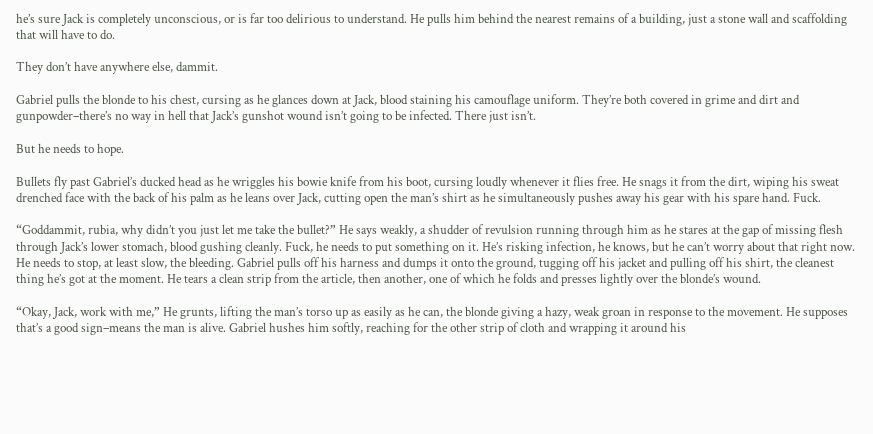he’s sure Jack is completely unconscious, or is far too delirious to understand. He pulls him behind the nearest remains of a building, just a stone wall and scaffolding that will have to do.

They don’t have anywhere else, dammit.

Gabriel pulls the blonde to his chest, cursing as he glances down at Jack, blood staining his camouflage uniform. They’re both covered in grime and dirt and gunpowder–there’s no way in hell that Jack’s gunshot wound isn’t going to be infected. There just isn’t.

But he needs to hope.

Bullets fly past Gabriel’s ducked head as he wriggles his bowie knife from his boot, cursing loudly whenever it flies free. He snags it from the dirt, wiping his sweat drenched face with the back of his palm as he leans over Jack, cutting open the man’s shirt as he simultaneously pushes away his gear with his spare hand. Fuck.

“Goddammit, rubia, why didn’t you just let me take the bullet?” He says weakly, a shudder of revulsion running through him as he stares at the gap of missing flesh through Jack’s lower stomach, blood gushing cleanly. Fuck, he needs to put something on it. He’s risking infection, he knows, but he can’t worry about that right now. He needs to stop, at least slow, the bleeding. Gabriel pulls off his harness and dumps it onto the ground, tugging off his jacket and pulling off his shirt, the cleanest thing he’s got at the moment. He tears a clean strip from the article, then another, one of which he folds and presses lightly over the blonde’s wound.

“Okay, Jack, work with me,” He grunts, lifting the man’s torso up as easily as he can, the blonde giving a hazy, weak groan in response to the movement. He supposes that’s a good sign–means the man is alive. Gabriel hushes him softly, reaching for the other strip of cloth and wrapping it around his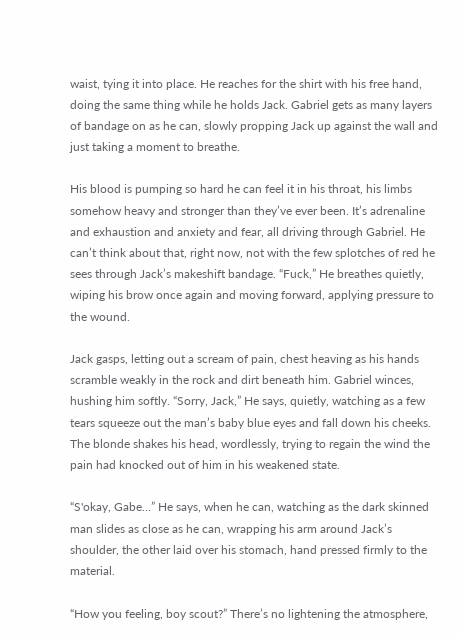waist, tying it into place. He reaches for the shirt with his free hand, doing the same thing while he holds Jack. Gabriel gets as many layers of bandage on as he can, slowly propping Jack up against the wall and just taking a moment to breathe.

His blood is pumping so hard he can feel it in his throat, his limbs somehow heavy and stronger than they’ve ever been. It’s adrenaline and exhaustion and anxiety and fear, all driving through Gabriel. He can’t think about that, right now, not with the few splotches of red he sees through Jack’s makeshift bandage. “Fuck,” He breathes quietly, wiping his brow once again and moving forward, applying pressure to the wound.

Jack gasps, letting out a scream of pain, chest heaving as his hands scramble weakly in the rock and dirt beneath him. Gabriel winces, hushing him softly. “Sorry, Jack,” He says, quietly, watching as a few tears squeeze out the man’s baby blue eyes and fall down his cheeks. The blonde shakes his head, wordlessly, trying to regain the wind the pain had knocked out of him in his weakened state.

“S'okay, Gabe…” He says, when he can, watching as the dark skinned man slides as close as he can, wrapping his arm around Jack’s shoulder, the other laid over his stomach, hand pressed firmly to the material.

“How you feeling, boy scout?” There’s no lightening the atmosphere,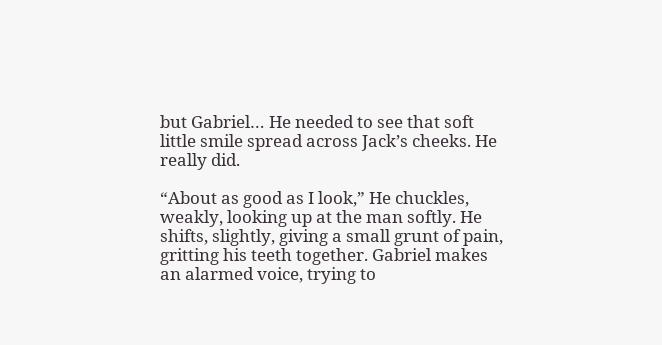but Gabriel… He needed to see that soft little smile spread across Jack’s cheeks. He really did.

“About as good as I look,” He chuckles, weakly, looking up at the man softly. He shifts, slightly, giving a small grunt of pain, gritting his teeth together. Gabriel makes an alarmed voice, trying to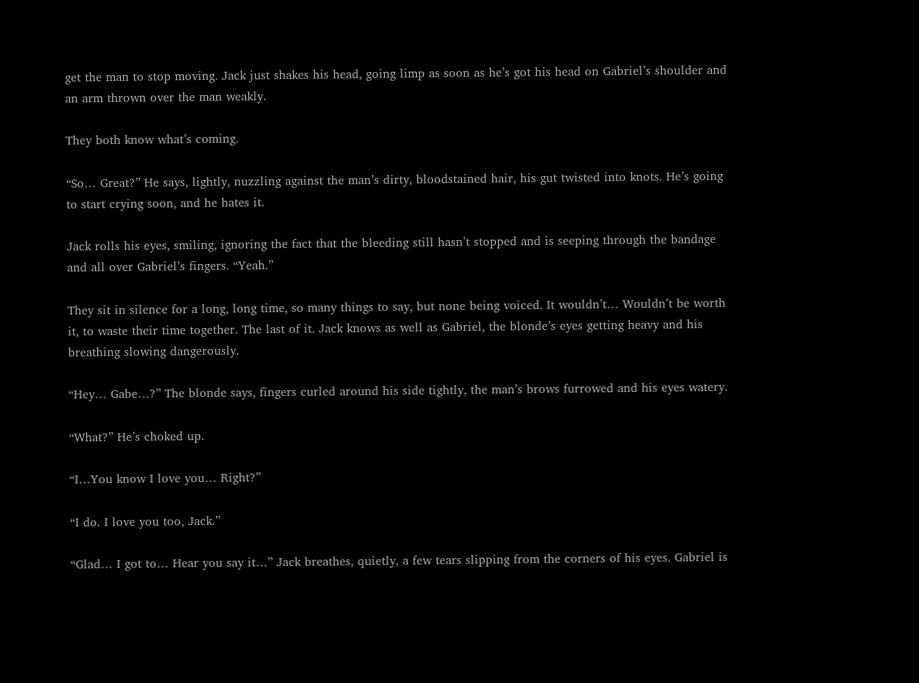get the man to stop moving. Jack just shakes his head, going limp as soon as he’s got his head on Gabriel’s shoulder and an arm thrown over the man weakly.

They both know what’s coming.

“So… Great?” He says, lightly, nuzzling against the man’s dirty, bloodstained hair, his gut twisted into knots. He’s going to start crying soon, and he hates it.

Jack rolls his eyes, smiling, ignoring the fact that the bleeding still hasn’t stopped and is seeping through the bandage and all over Gabriel’s fingers. “Yeah.”

They sit in silence for a long, long time, so many things to say, but none being voiced. It wouldn’t… Wouldn’t be worth it, to waste their time together. The last of it. Jack knows as well as Gabriel, the blonde’s eyes getting heavy and his breathing slowing dangerously.

“Hey… Gabe…?” The blonde says, fingers curled around his side tightly, the man’s brows furrowed and his eyes watery.

“What?” He’s choked up.

“I…You know I love you… Right?”

“I do. I love you too, Jack.”

“Glad… I got to… Hear you say it…” Jack breathes, quietly, a few tears slipping from the corners of his eyes. Gabriel is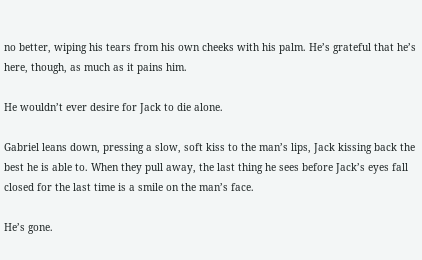no better, wiping his tears from his own cheeks with his palm. He’s grateful that he’s here, though, as much as it pains him.

He wouldn’t ever desire for Jack to die alone.

Gabriel leans down, pressing a slow, soft kiss to the man’s lips, Jack kissing back the best he is able to. When they pull away, the last thing he sees before Jack’s eyes fall closed for the last time is a smile on the man’s face.

He’s gone.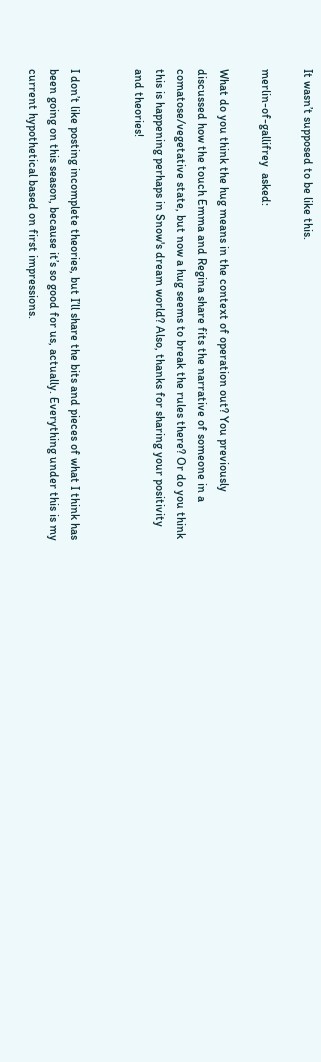It wasn’t supposed to be like this.

merlin-of-gallifrey  asked:

What do you think the hug means in the context of operation out? You previously discussed how the touch Emma and Regina share fits the narrative of someone in a comatose/vegetative state, but now a hug seems to break the rules there? Or do you think this is happening perhaps in Snow's dream world? Also, thanks for sharing your positivity and theories!


I don’t like posting incomplete theories, but I’ll share the bits and pieces of what I think has been going on this season, because it’s so good for us, actually. Everything under this is my current hypothetical based on first impressions.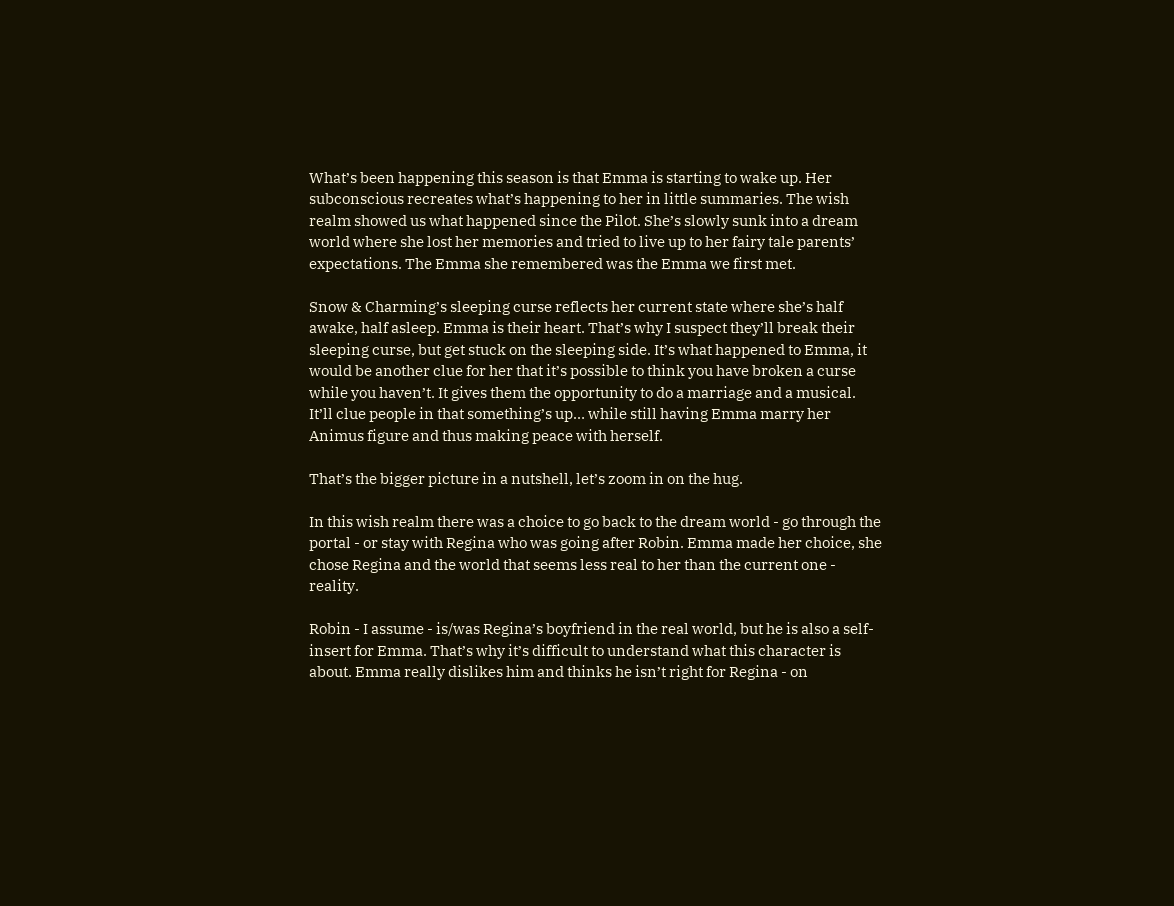What’s been happening this season is that Emma is starting to wake up. Her subconscious recreates what’s happening to her in little summaries. The wish realm showed us what happened since the Pilot. She’s slowly sunk into a dream world where she lost her memories and tried to live up to her fairy tale parents’ expectations. The Emma she remembered was the Emma we first met.

Snow & Charming’s sleeping curse reflects her current state where she’s half awake, half asleep. Emma is their heart. That’s why I suspect they’ll break their sleeping curse, but get stuck on the sleeping side. It’s what happened to Emma, it would be another clue for her that it’s possible to think you have broken a curse while you haven’t. It gives them the opportunity to do a marriage and a musical. It’ll clue people in that something’s up… while still having Emma marry her Animus figure and thus making peace with herself.

That’s the bigger picture in a nutshell, let’s zoom in on the hug.

In this wish realm there was a choice to go back to the dream world - go through the portal - or stay with Regina who was going after Robin. Emma made her choice, she chose Regina and the world that seems less real to her than the current one - reality.

Robin - I assume - is/was Regina’s boyfriend in the real world, but he is also a self-insert for Emma. That’s why it’s difficult to understand what this character is about. Emma really dislikes him and thinks he isn’t right for Regina - on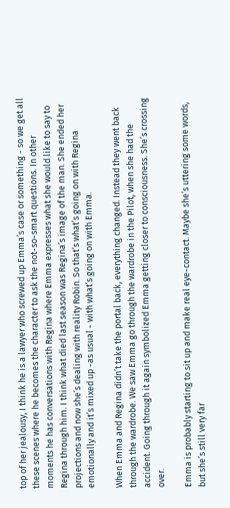top of her jealousy, I think he is a lawyer who screwed up Emma’s case or something - so we get all these scenes where he becomes the character to ask the not-so-smart questions. In other moments he has conversations with Regina where Emma expresses what she would like to say to Regina through him. I think what died last season was Regina’s image of the man. She ended her projections and now she’s dealing with reality Robin. So that’s what’s going on with Regina emotionally and it’s mixed up -as usual - with what’s going on with Emma.

When Emma and Regina didn’t take the portal back, everything changed. Instead they went back through the wardrobe. We saw Emma go through the wardrobe in the Pilot, when she had the accident. Going through it again symbolized Emma getting closer to consciousness. She’s crossing over.

Emma is probably starting to sit up and make real eye-contact. Maybe she’s uttering some words, but she’s still very far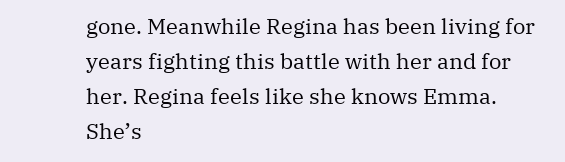gone. Meanwhile Regina has been living for years fighting this battle with her and for her. Regina feels like she knows Emma. She’s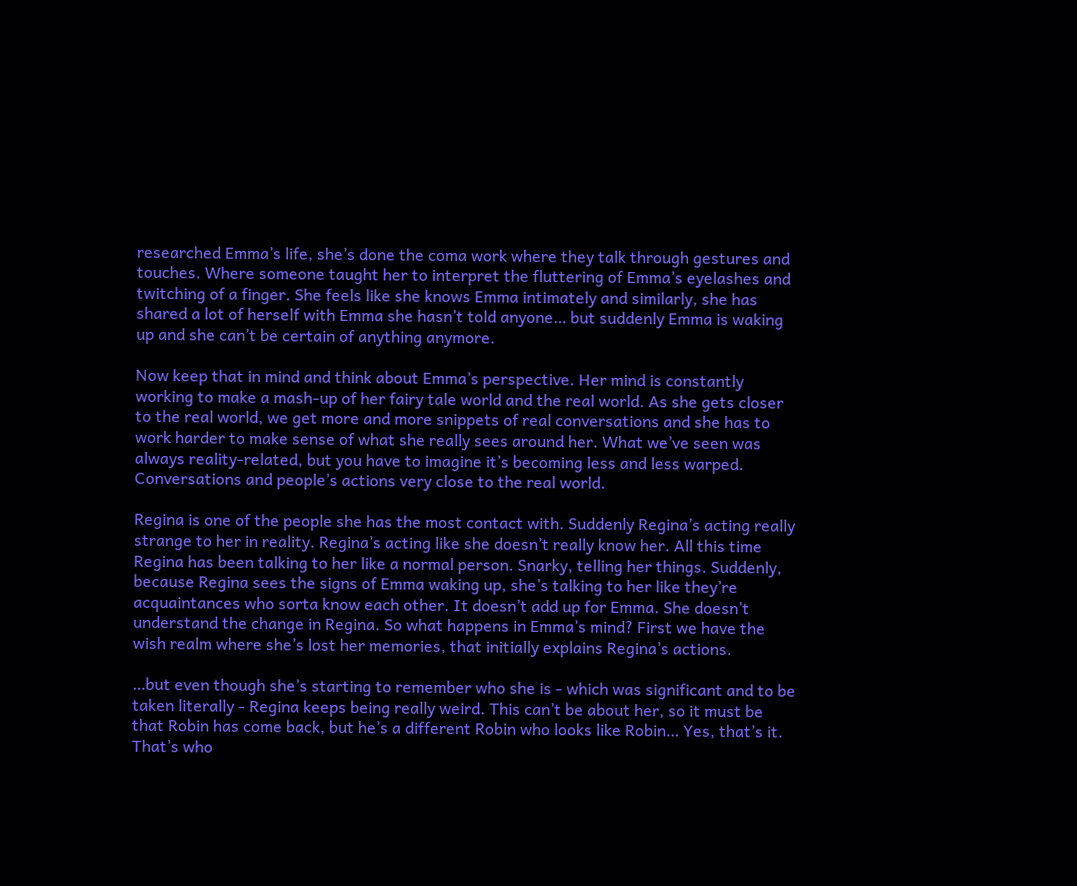researched Emma’s life, she’s done the coma work where they talk through gestures and touches. Where someone taught her to interpret the fluttering of Emma’s eyelashes and twitching of a finger. She feels like she knows Emma intimately and similarly, she has shared a lot of herself with Emma she hasn’t told anyone… but suddenly Emma is waking up and she can’t be certain of anything anymore.

Now keep that in mind and think about Emma’s perspective. Her mind is constantly working to make a mash-up of her fairy tale world and the real world. As she gets closer to the real world, we get more and more snippets of real conversations and she has to work harder to make sense of what she really sees around her. What we’ve seen was always reality-related, but you have to imagine it’s becoming less and less warped. Conversations and people’s actions very close to the real world.

Regina is one of the people she has the most contact with. Suddenly Regina’s acting really strange to her in reality. Regina’s acting like she doesn’t really know her. All this time Regina has been talking to her like a normal person. Snarky, telling her things. Suddenly, because Regina sees the signs of Emma waking up, she’s talking to her like they’re acquaintances who sorta know each other. It doesn’t add up for Emma. She doesn’t understand the change in Regina. So what happens in Emma’s mind? First we have the wish realm where she’s lost her memories, that initially explains Regina’s actions.

…but even though she’s starting to remember who she is - which was significant and to be taken literally - Regina keeps being really weird. This can’t be about her, so it must be that Robin has come back, but he’s a different Robin who looks like Robin… Yes, that’s it. That’s who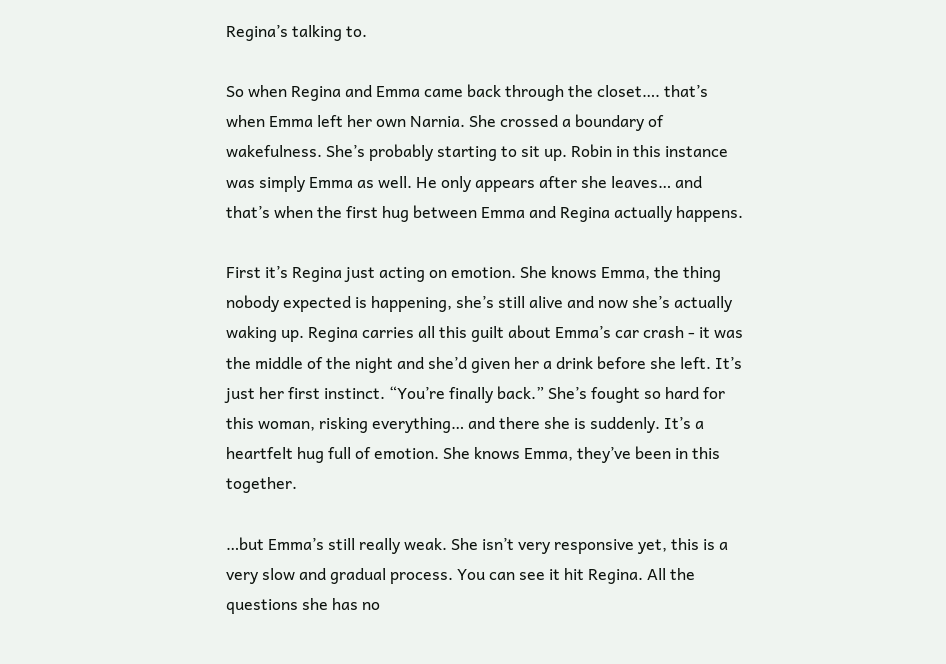Regina’s talking to.

So when Regina and Emma came back through the closet…. that’s when Emma left her own Narnia. She crossed a boundary of wakefulness. She’s probably starting to sit up. Robin in this instance was simply Emma as well. He only appears after she leaves… and that’s when the first hug between Emma and Regina actually happens.

First it’s Regina just acting on emotion. She knows Emma, the thing nobody expected is happening, she’s still alive and now she’s actually waking up. Regina carries all this guilt about Emma’s car crash - it was the middle of the night and she’d given her a drink before she left. It’s just her first instinct. “You’re finally back.” She’s fought so hard for this woman, risking everything… and there she is suddenly. It’s a heartfelt hug full of emotion. She knows Emma, they’ve been in this together.

…but Emma’s still really weak. She isn’t very responsive yet, this is a very slow and gradual process. You can see it hit Regina. All the questions she has no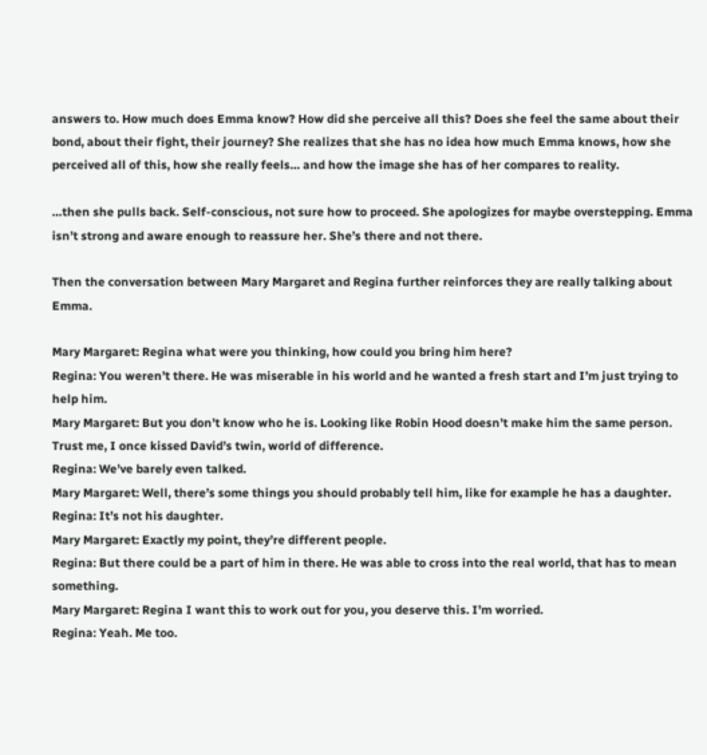answers to. How much does Emma know? How did she perceive all this? Does she feel the same about their bond, about their fight, their journey? She realizes that she has no idea how much Emma knows, how she perceived all of this, how she really feels… and how the image she has of her compares to reality.

…then she pulls back. Self-conscious, not sure how to proceed. She apologizes for maybe overstepping. Emma isn’t strong and aware enough to reassure her. She’s there and not there.

Then the conversation between Mary Margaret and Regina further reinforces they are really talking about Emma.

Mary Margaret: Regina what were you thinking, how could you bring him here?
Regina: You weren’t there. He was miserable in his world and he wanted a fresh start and I’m just trying to help him.
Mary Margaret: But you don’t know who he is. Looking like Robin Hood doesn’t make him the same person. Trust me, I once kissed David’s twin, world of difference.
Regina: We’ve barely even talked.
Mary Margaret: Well, there’s some things you should probably tell him, like for example he has a daughter.
Regina: It’s not his daughter.
Mary Margaret: Exactly my point, they’re different people.
Regina: But there could be a part of him in there. He was able to cross into the real world, that has to mean something.
Mary Margaret: Regina I want this to work out for you, you deserve this. I’m worried.
Regina: Yeah. Me too.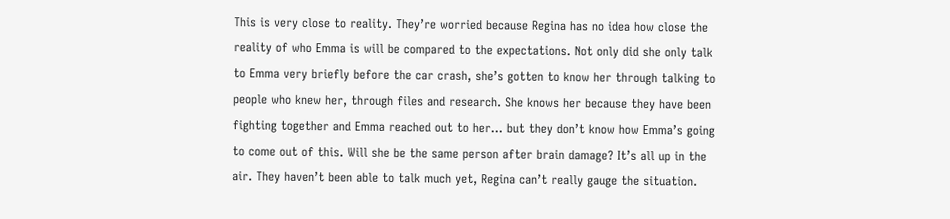This is very close to reality. They’re worried because Regina has no idea how close the reality of who Emma is will be compared to the expectations. Not only did she only talk to Emma very briefly before the car crash, she’s gotten to know her through talking to people who knew her, through files and research. She knows her because they have been fighting together and Emma reached out to her… but they don’t know how Emma’s going to come out of this. Will she be the same person after brain damage? It’s all up in the air. They haven’t been able to talk much yet, Regina can’t really gauge the situation.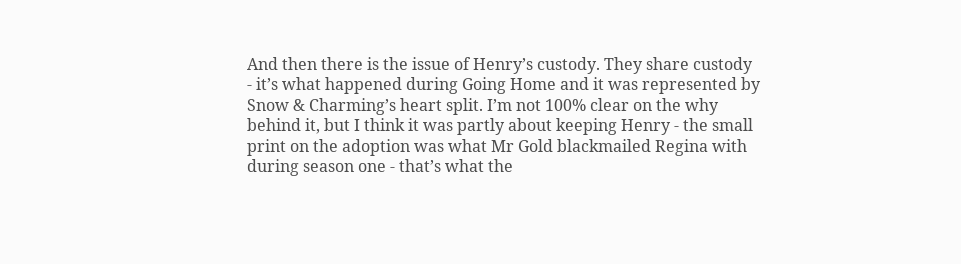And then there is the issue of Henry’s custody. They share custody - it’s what happened during Going Home and it was represented by Snow & Charming’s heart split. I’m not 100% clear on the why behind it, but I think it was partly about keeping Henry - the small print on the adoption was what Mr Gold blackmailed Regina with during season one - that’s what the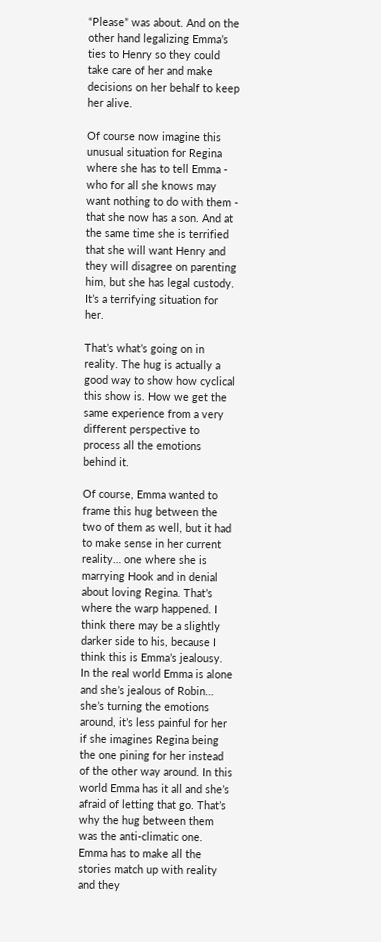“Please” was about. And on the other hand legalizing Emma’s ties to Henry so they could take care of her and make decisions on her behalf to keep her alive.

Of course now imagine this unusual situation for Regina where she has to tell Emma - who for all she knows may want nothing to do with them - that she now has a son. And at the same time she is terrified that she will want Henry and they will disagree on parenting him, but she has legal custody. It’s a terrifying situation for her.

That’s what’s going on in reality. The hug is actually a good way to show how cyclical this show is. How we get the same experience from a very different perspective to process all the emotions behind it.

Of course, Emma wanted to frame this hug between the two of them as well, but it had to make sense in her current reality… one where she is marrying Hook and in denial about loving Regina. That’s where the warp happened. I think there may be a slightly darker side to his, because I think this is Emma’s jealousy. In the real world Emma is alone and she’s jealous of Robin… she’s turning the emotions around, it’s less painful for her if she imagines Regina being the one pining for her instead of the other way around. In this world Emma has it all and she’s afraid of letting that go. That’s why the hug between them was the anti-climatic one. Emma has to make all the stories match up with reality and they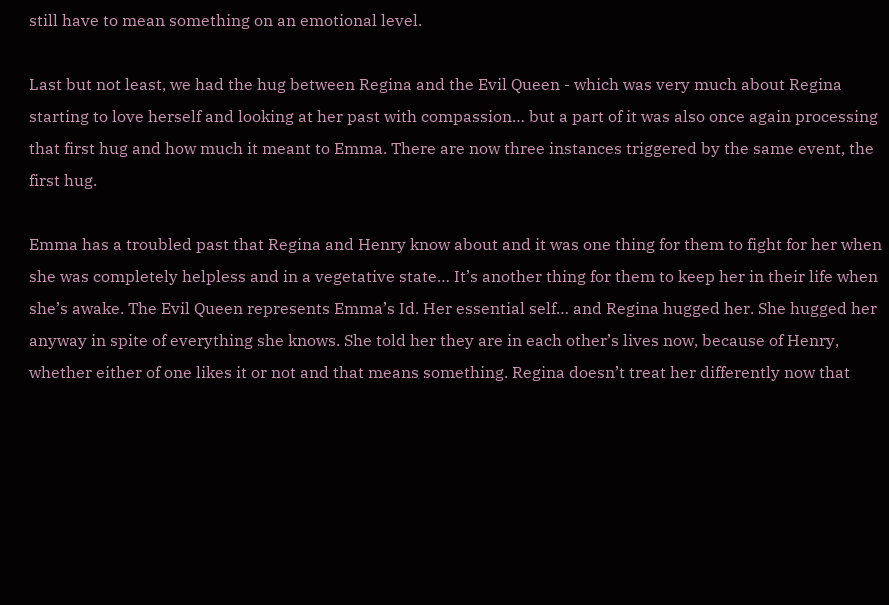still have to mean something on an emotional level.

Last but not least, we had the hug between Regina and the Evil Queen - which was very much about Regina starting to love herself and looking at her past with compassion… but a part of it was also once again processing that first hug and how much it meant to Emma. There are now three instances triggered by the same event, the first hug.

Emma has a troubled past that Regina and Henry know about and it was one thing for them to fight for her when she was completely helpless and in a vegetative state… It’s another thing for them to keep her in their life when she’s awake. The Evil Queen represents Emma’s Id. Her essential self… and Regina hugged her. She hugged her anyway in spite of everything she knows. She told her they are in each other’s lives now, because of Henry, whether either of one likes it or not and that means something. Regina doesn’t treat her differently now that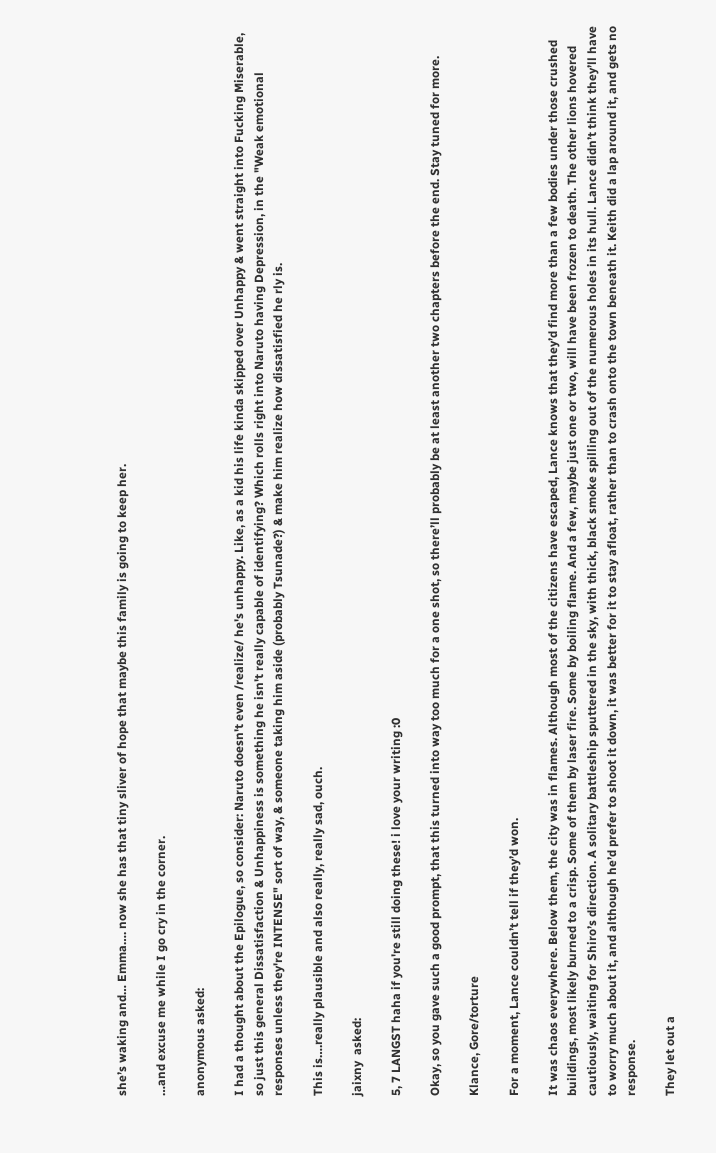she’s waking and… Emma…. now she has that tiny sliver of hope that maybe this family is going to keep her.

…and excuse me while I go cry in the corner.

anonymous asked:

I had a thought about the Epilogue, so consider: Naruto doesn't even /realize/ he's unhappy. Like, as a kid his life kinda skipped over Unhappy & went straight into Fucking Miserable, so just this general Dissatisfaction & Unhappiness is something he isn't really capable of identifying? Which rolls right into Naruto having Depression, in the "Weak emotional responses unless they're INTENSE" sort of way, & someone taking him aside (probably Tsunade?) & make him realize how dissatisfied he rly is.

This is….really plausible and also really, really sad, ouch.

jaixny  asked:

5, 7 LANGST haha if you're still doing these! i love your writing :0

Okay, so you gave such a good prompt, that this turned into way too much for a one shot, so there’ll probably be at least another two chapters before the end. Stay tuned for more.

Klance, Gore/torture

For a moment, Lance couldn’t tell if they’d won.

It was chaos everywhere. Below them, the city was in flames. Although most of the citizens have escaped, Lance knows that they’d find more than a few bodies under those crushed buildings, most likely burned to a crisp. Some of them by laser fire. Some by boiling flame. And a few, maybe just one or two, will have been frozen to death. The other lions hovered cautiously, waiting for Shiro’s direction. A solitary battleship sputtered in the sky, with thick, black smoke spilling out of the numerous holes in its hull. Lance didn’t think they’ll have to worry much about it, and although he’d prefer to shoot it down, it was better for it to stay afloat, rather than to crash onto the town beneath it. Keith did a lap around it, and gets no response.

They let out a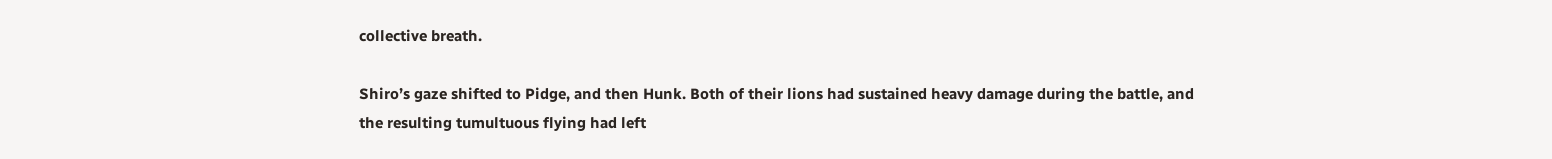collective breath.

Shiro’s gaze shifted to Pidge, and then Hunk. Both of their lions had sustained heavy damage during the battle, and the resulting tumultuous flying had left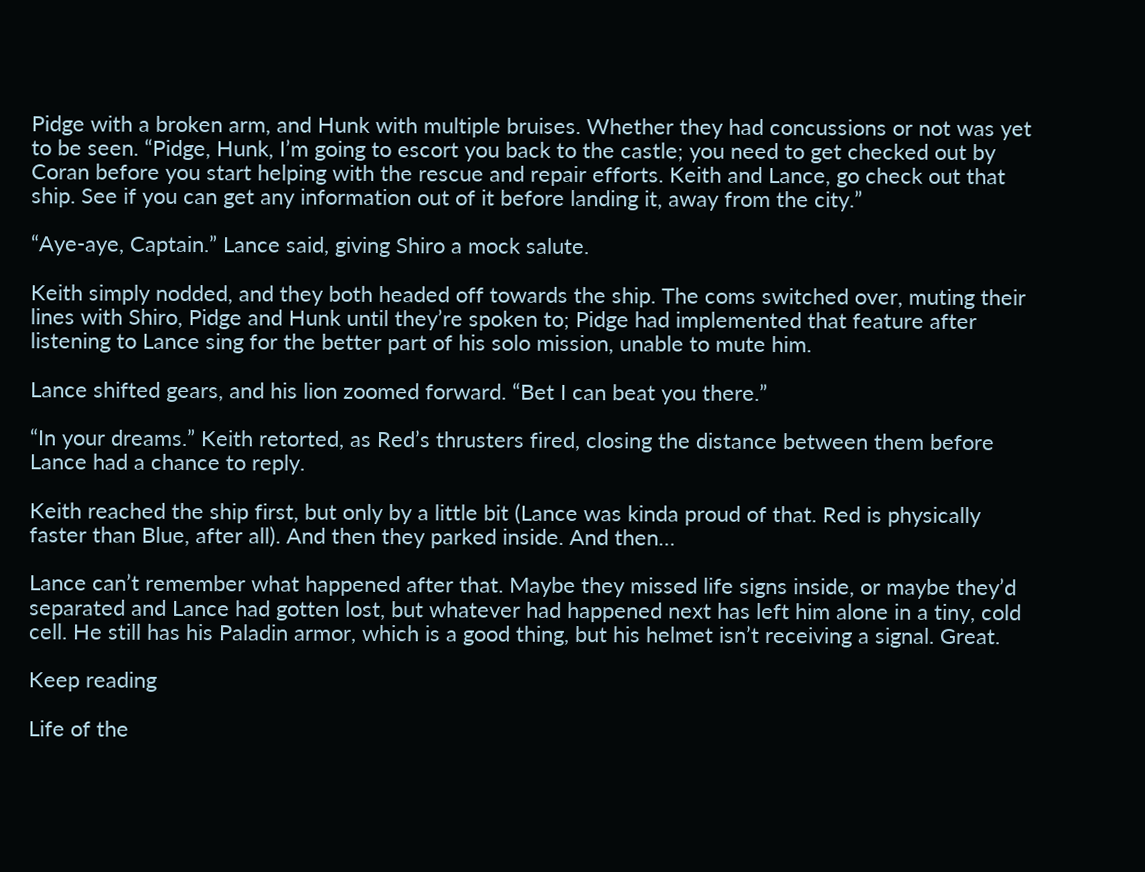Pidge with a broken arm, and Hunk with multiple bruises. Whether they had concussions or not was yet to be seen. “Pidge, Hunk, I’m going to escort you back to the castle; you need to get checked out by Coran before you start helping with the rescue and repair efforts. Keith and Lance, go check out that ship. See if you can get any information out of it before landing it, away from the city.”

“Aye-aye, Captain.” Lance said, giving Shiro a mock salute.

Keith simply nodded, and they both headed off towards the ship. The coms switched over, muting their lines with Shiro, Pidge and Hunk until they’re spoken to; Pidge had implemented that feature after listening to Lance sing for the better part of his solo mission, unable to mute him.

Lance shifted gears, and his lion zoomed forward. “Bet I can beat you there.”

“In your dreams.” Keith retorted, as Red’s thrusters fired, closing the distance between them before Lance had a chance to reply.

Keith reached the ship first, but only by a little bit (Lance was kinda proud of that. Red is physically faster than Blue, after all). And then they parked inside. And then…

Lance can’t remember what happened after that. Maybe they missed life signs inside, or maybe they’d separated and Lance had gotten lost, but whatever had happened next has left him alone in a tiny, cold cell. He still has his Paladin armor, which is a good thing, but his helmet isn’t receiving a signal. Great.

Keep reading

Life of the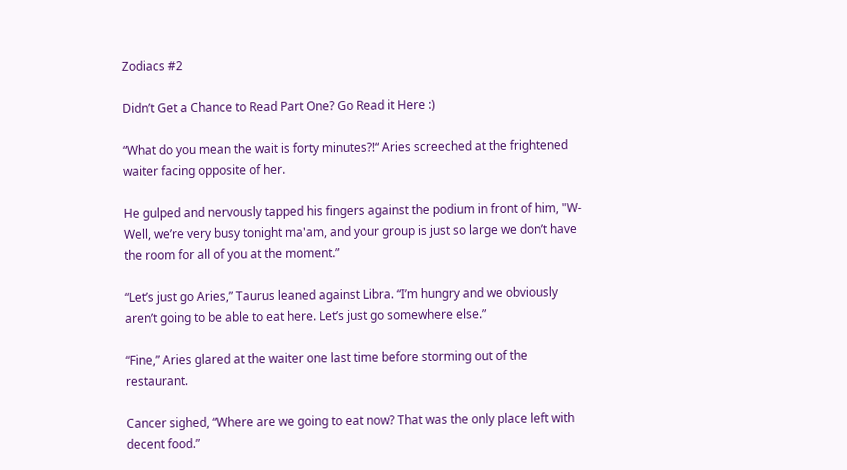Zodiacs #2

Didn’t Get a Chance to Read Part One? Go Read it Here :)

“What do you mean the wait is forty minutes?!“ Aries screeched at the frightened waiter facing opposite of her.

He gulped and nervously tapped his fingers against the podium in front of him, "W-Well, we’re very busy tonight ma'am, and your group is just so large we don’t have the room for all of you at the moment.”

“Let’s just go Aries,” Taurus leaned against Libra. “I’m hungry and we obviously aren’t going to be able to eat here. Let’s just go somewhere else.”

“Fine,” Aries glared at the waiter one last time before storming out of the restaurant.

Cancer sighed, “Where are we going to eat now? That was the only place left with decent food.”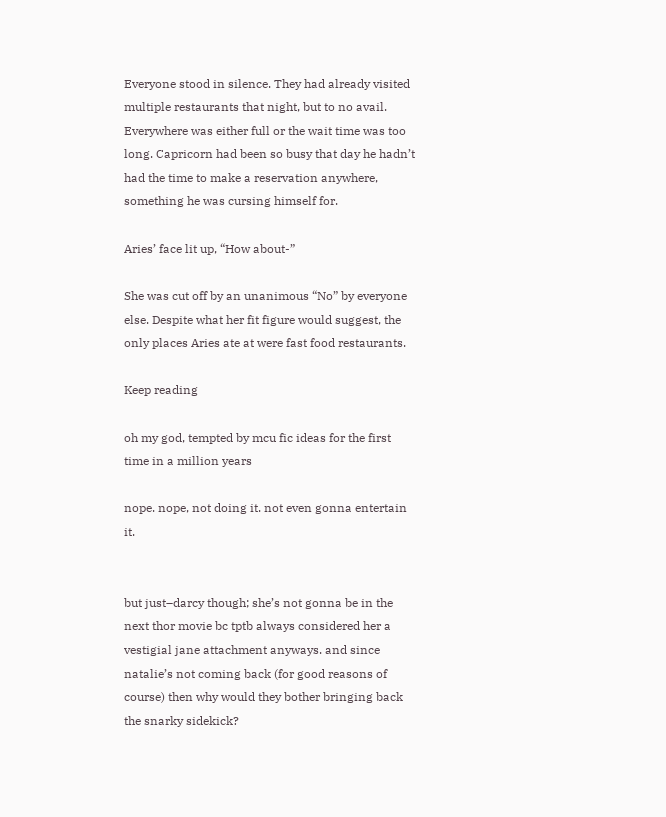Everyone stood in silence. They had already visited multiple restaurants that night, but to no avail. Everywhere was either full or the wait time was too long. Capricorn had been so busy that day he hadn’t had the time to make a reservation anywhere, something he was cursing himself for.

Aries’ face lit up, “How about-”

She was cut off by an unanimous “No” by everyone else. Despite what her fit figure would suggest, the only places Aries ate at were fast food restaurants.

Keep reading

oh my god, tempted by mcu fic ideas for the first time in a million years

nope. nope, not doing it. not even gonna entertain it.


but just–darcy though; she’s not gonna be in the next thor movie bc tptb always considered her a vestigial jane attachment anyways. and since natalie’s not coming back (for good reasons of course) then why would they bother bringing back the snarky sidekick?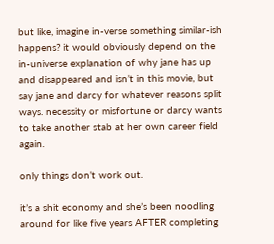but like, imagine in-verse something similar-ish happens? it would obviously depend on the in-universe explanation of why jane has up and disappeared and isn’t in this movie, but say jane and darcy for whatever reasons split ways. necessity or misfortune or darcy wants to take another stab at her own career field again.

only things don’t work out.

it’s a shit economy and she’s been noodling around for like five years AFTER completing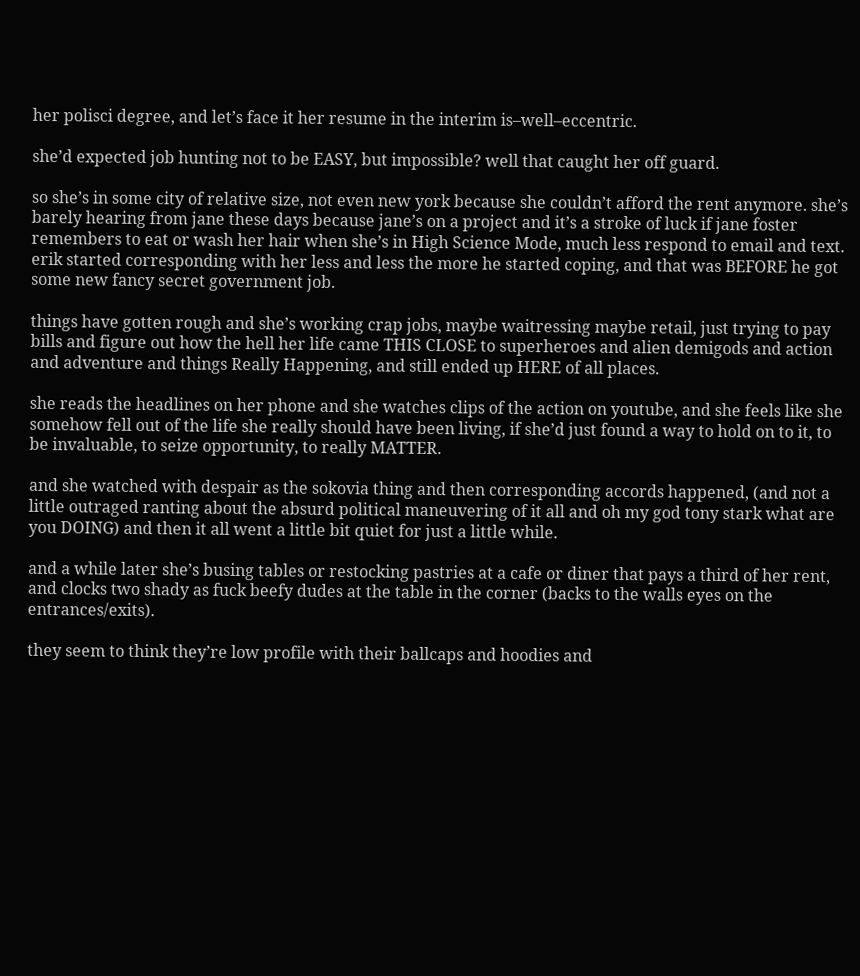her polisci degree, and let’s face it her resume in the interim is–well–eccentric.

she’d expected job hunting not to be EASY, but impossible? well that caught her off guard.

so she’s in some city of relative size, not even new york because she couldn’t afford the rent anymore. she’s barely hearing from jane these days because jane’s on a project and it’s a stroke of luck if jane foster remembers to eat or wash her hair when she’s in High Science Mode, much less respond to email and text. erik started corresponding with her less and less the more he started coping, and that was BEFORE he got some new fancy secret government job.

things have gotten rough and she’s working crap jobs, maybe waitressing maybe retail, just trying to pay bills and figure out how the hell her life came THIS CLOSE to superheroes and alien demigods and action and adventure and things Really Happening, and still ended up HERE of all places.

she reads the headlines on her phone and she watches clips of the action on youtube, and she feels like she somehow fell out of the life she really should have been living, if she’d just found a way to hold on to it, to be invaluable, to seize opportunity, to really MATTER.

and she watched with despair as the sokovia thing and then corresponding accords happened, (and not a little outraged ranting about the absurd political maneuvering of it all and oh my god tony stark what are you DOING) and then it all went a little bit quiet for just a little while.

and a while later she’s busing tables or restocking pastries at a cafe or diner that pays a third of her rent, and clocks two shady as fuck beefy dudes at the table in the corner (backs to the walls eyes on the entrances/exits).

they seem to think they’re low profile with their ballcaps and hoodies and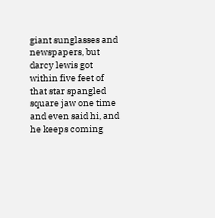giant sunglasses and newspapers, but darcy lewis got within five feet of that star spangled square jaw one time and even said hi, and he keeps coming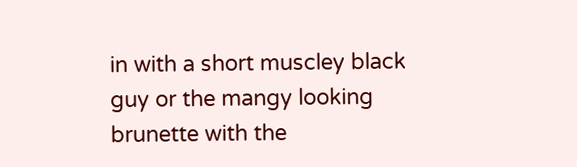in with a short muscley black guy or the mangy looking brunette with the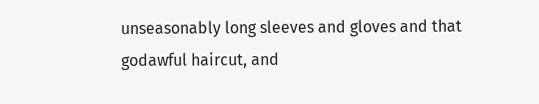unseasonably long sleeves and gloves and that godawful haircut, and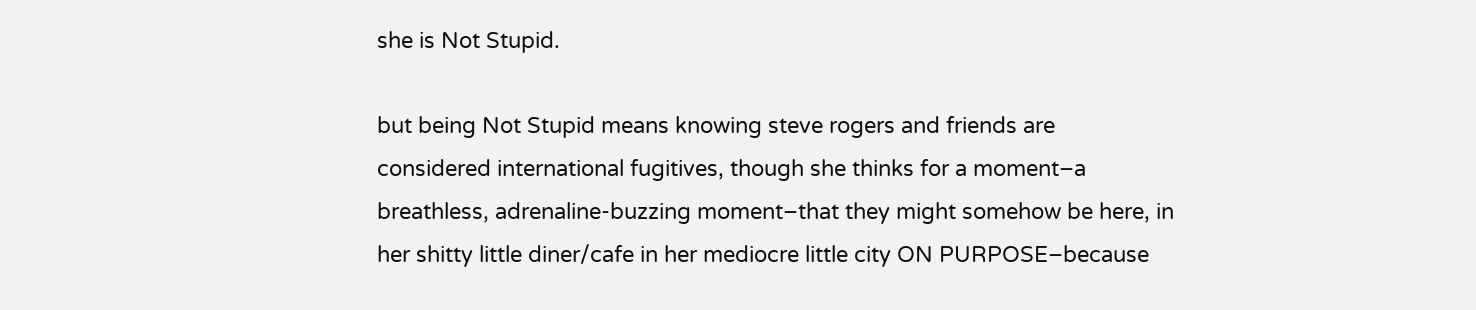she is Not Stupid.

but being Not Stupid means knowing steve rogers and friends are considered international fugitives, though she thinks for a moment–a breathless, adrenaline-buzzing moment–that they might somehow be here, in her shitty little diner/cafe in her mediocre little city ON PURPOSE–because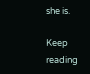she is.

Keep reading